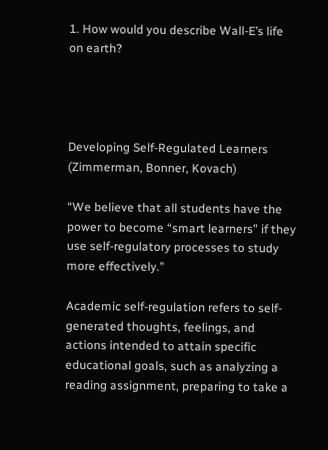1. How would you describe Wall-E’s life on earth?




Developing Self-Regulated Learners (Zimmerman, Bonner, Kovach)

“We believe that all students have the power to become “smart learners” if they use self-regulatory processes to study more effectively.”

Academic self-regulation refers to self-generated thoughts, feelings, and actions intended to attain specific educational goals, such as analyzing a reading assignment, preparing to take a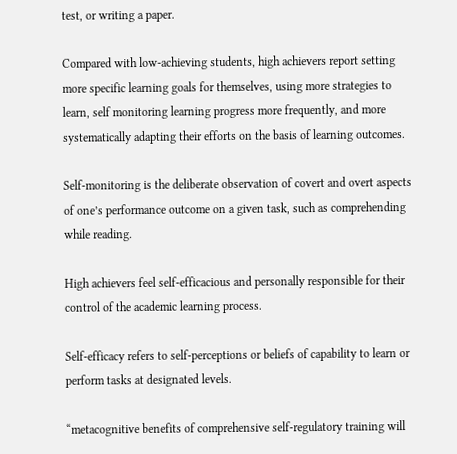test, or writing a paper.

Compared with low-achieving students, high achievers report setting more specific learning goals for themselves, using more strategies to learn, self monitoring learning progress more frequently, and more systematically adapting their efforts on the basis of learning outcomes.

Self-monitoring is the deliberate observation of covert and overt aspects of one’s performance outcome on a given task, such as comprehending while reading.

High achievers feel self-efficacious and personally responsible for their control of the academic learning process.

Self-efficacy refers to self-perceptions or beliefs of capability to learn or perform tasks at designated levels.

“metacognitive benefits of comprehensive self-regulatory training will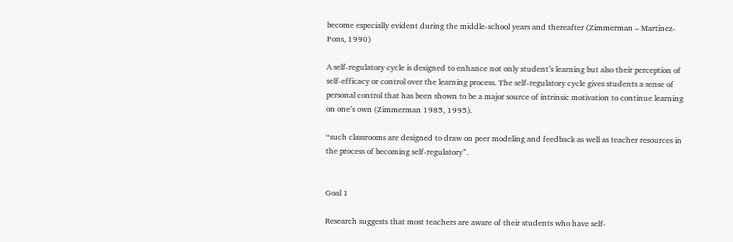become especially evident during the middle-school years and thereafter (Zimmerman – Martinez-Pons, 1990)

A self-regulatory cycle is designed to enhance not only student’s learning but also their perception of self-efficacy or control over the learning process. The self-regulatory cycle gives students a sense of personal control that has been shown to be a major source of intrinsic motivation to continue learning on one’s own (Zimmerman 1985, 1995).

“such classrooms are designed to draw on peer modeling and feedback as well as teacher resources in the process of becoming self-regulatory”.


Goal 1

Research suggests that most teachers are aware of their students who have self-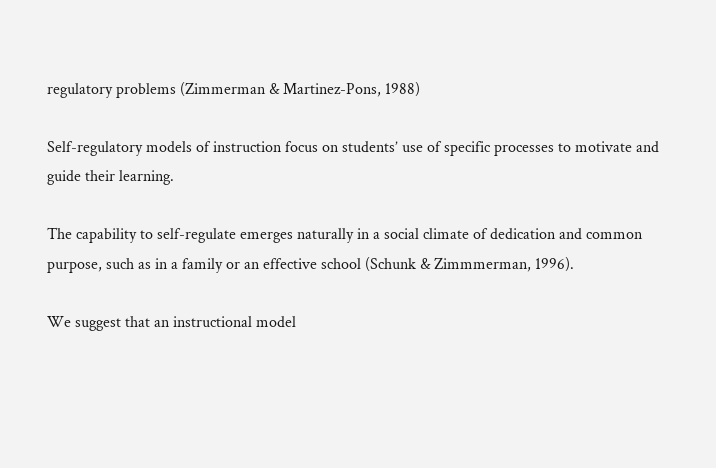regulatory problems (Zimmerman & Martinez-Pons, 1988)

Self-regulatory models of instruction focus on students’ use of specific processes to motivate and guide their learning.

The capability to self-regulate emerges naturally in a social climate of dedication and common purpose, such as in a family or an effective school (Schunk & Zimmmerman, 1996).

We suggest that an instructional model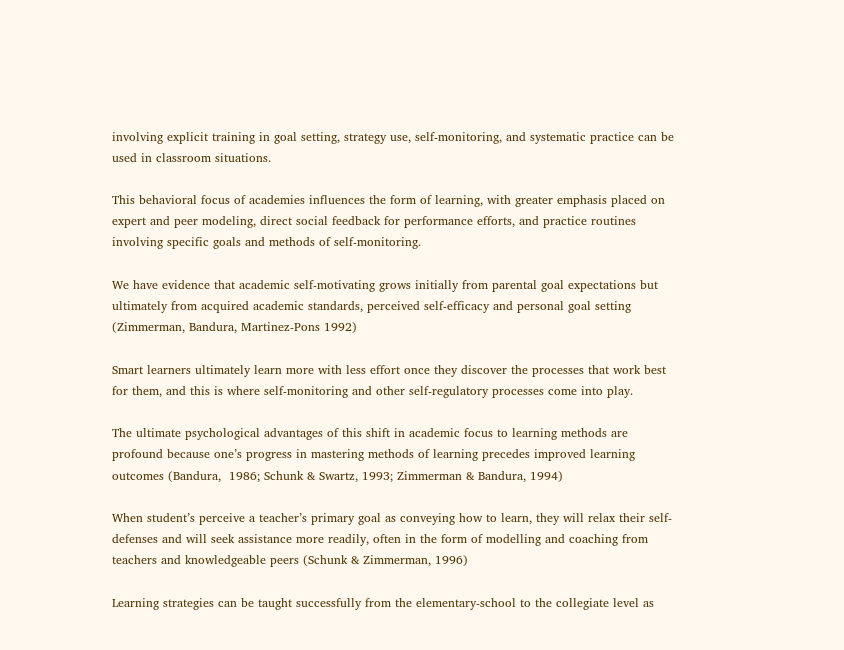involving explicit training in goal setting, strategy use, self-monitoring, and systematic practice can be used in classroom situations.

This behavioral focus of academies influences the form of learning, with greater emphasis placed on expert and peer modeling, direct social feedback for performance efforts, and practice routines involving specific goals and methods of self-monitoring.

We have evidence that academic self-motivating grows initially from parental goal expectations but ultimately from acquired academic standards, perceived self-efficacy and personal goal setting (Zimmerman, Bandura, Martinez-Pons 1992)

Smart learners ultimately learn more with less effort once they discover the processes that work best for them, and this is where self-monitoring and other self-regulatory processes come into play.

The ultimate psychological advantages of this shift in academic focus to learning methods are profound because one’s progress in mastering methods of learning precedes improved learning outcomes (Bandura,  1986; Schunk & Swartz, 1993; Zimmerman & Bandura, 1994)

When student’s perceive a teacher’s primary goal as conveying how to learn, they will relax their self-defenses and will seek assistance more readily, often in the form of modelling and coaching from teachers and knowledgeable peers (Schunk & Zimmerman, 1996)

Learning strategies can be taught successfully from the elementary-school to the collegiate level as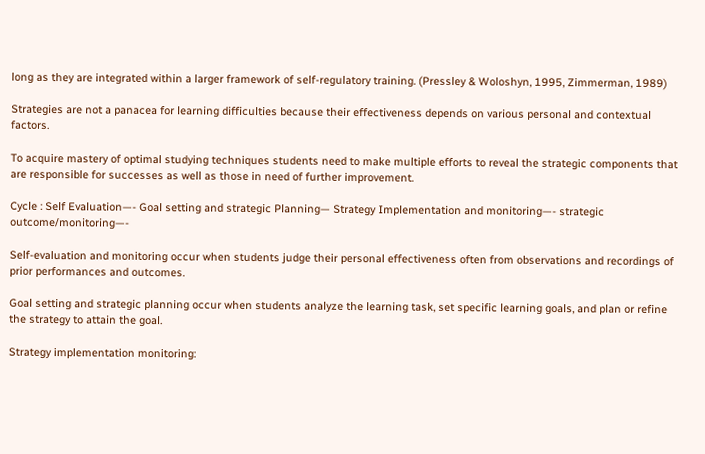long as they are integrated within a larger framework of self-regulatory training. (Pressley & Woloshyn, 1995, Zimmerman, 1989)

Strategies are not a panacea for learning difficulties because their effectiveness depends on various personal and contextual factors.

To acquire mastery of optimal studying techniques students need to make multiple efforts to reveal the strategic components that are responsible for successes as well as those in need of further improvement.

Cycle : Self Evaluation—- Goal setting and strategic Planning— Strategy Implementation and monitoring—- strategic outcome/monitoring—-

Self-evaluation and monitoring occur when students judge their personal effectiveness often from observations and recordings of prior performances and outcomes.

Goal setting and strategic planning occur when students analyze the learning task, set specific learning goals, and plan or refine the strategy to attain the goal.

Strategy implementation monitoring: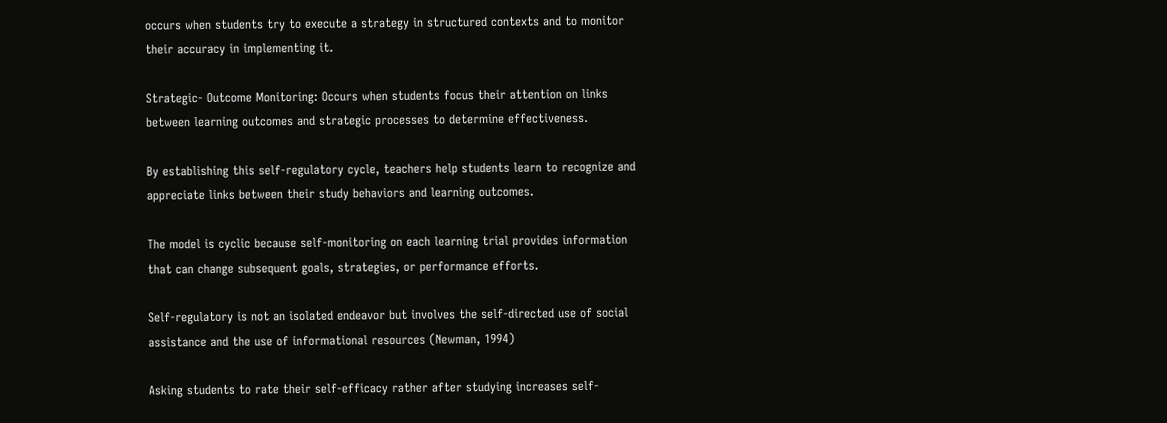occurs when students try to execute a strategy in structured contexts and to monitor their accuracy in implementing it.

Strategic- Outcome Monitoring: Occurs when students focus their attention on links between learning outcomes and strategic processes to determine effectiveness.

By establishing this self-regulatory cycle, teachers help students learn to recognize and appreciate links between their study behaviors and learning outcomes.

The model is cyclic because self-monitoring on each learning trial provides information that can change subsequent goals, strategies, or performance efforts.

Self-regulatory is not an isolated endeavor but involves the self-directed use of social assistance and the use of informational resources (Newman, 1994)

Asking students to rate their self-efficacy rather after studying increases self-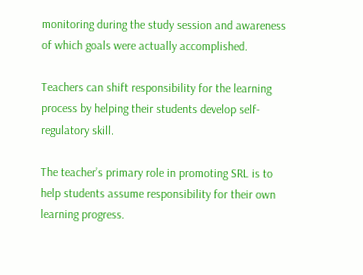monitoring during the study session and awareness of which goals were actually accomplished.

Teachers can shift responsibility for the learning process by helping their students develop self-regulatory skill.

The teacher’s primary role in promoting SRL is to help students assume responsibility for their own learning progress.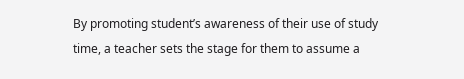By promoting student’s awareness of their use of study time, a teacher sets the stage for them to assume a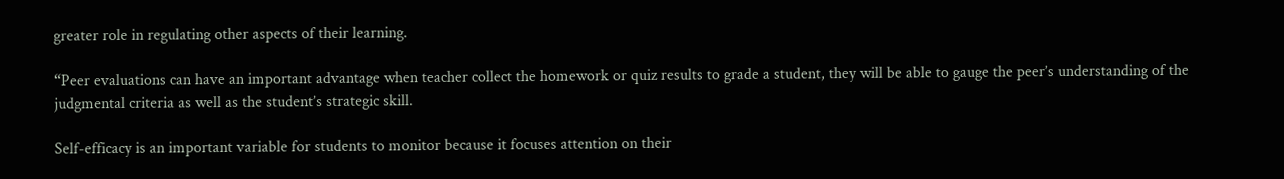greater role in regulating other aspects of their learning.

“Peer evaluations can have an important advantage when teacher collect the homework or quiz results to grade a student, they will be able to gauge the peer’s understanding of the judgmental criteria as well as the student’s strategic skill.

Self-efficacy is an important variable for students to monitor because it focuses attention on their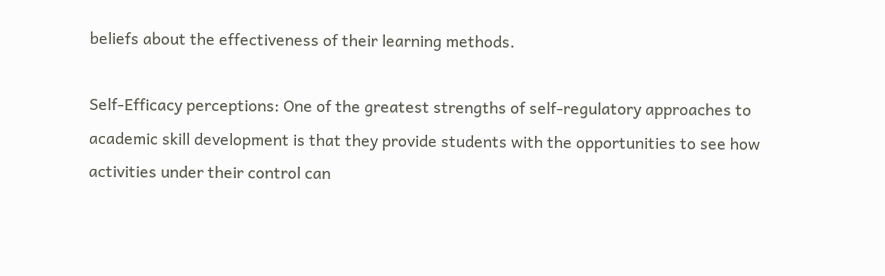beliefs about the effectiveness of their learning methods.

Self-Efficacy perceptions: One of the greatest strengths of self-regulatory approaches to academic skill development is that they provide students with the opportunities to see how activities under their control can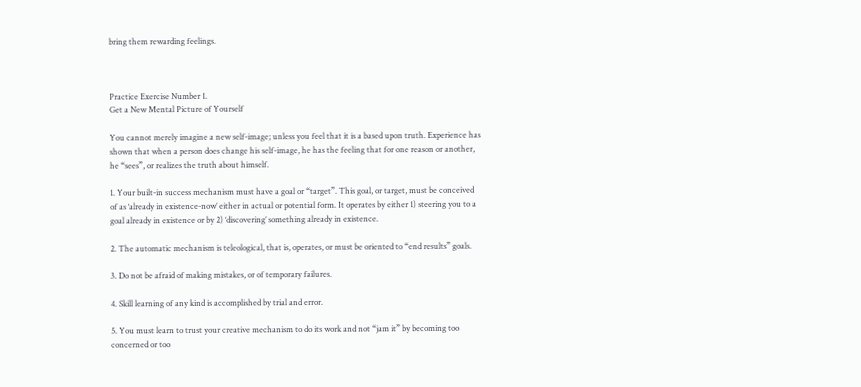bring them rewarding feelings.



Practice Exercise Number 1.
Get a New Mental Picture of Yourself

You cannot merely imagine a new self-image; unless you feel that it is a based upon truth. Experience has shown that when a person does change his self-image, he has the feeling that for one reason or another, he “sees”, or realizes the truth about himself.

1. Your built-in success mechanism must have a goal or “target”. This goal, or target, must be conceived of as ‘already in existence-now’ either in actual or potential form. It operates by either 1) steering you to a goal already in existence or by 2) ‘discovering’ something already in existence.

2. The automatic mechanism is teleological, that is, operates, or must be oriented to “end results” goals.

3. Do not be afraid of making mistakes, or of temporary failures.

4. Skill learning of any kind is accomplished by trial and error.

5. You must learn to trust your creative mechanism to do its work and not “jam it” by becoming too concerned or too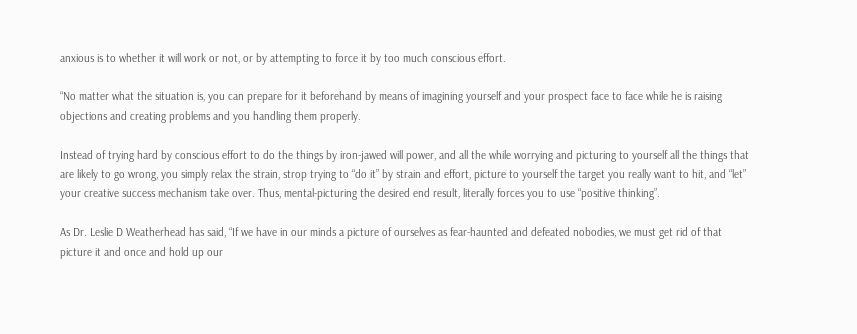anxious is to whether it will work or not, or by attempting to force it by too much conscious effort.

“No matter what the situation is, you can prepare for it beforehand by means of imagining yourself and your prospect face to face while he is raising objections and creating problems and you handling them properly.

Instead of trying hard by conscious effort to do the things by iron-jawed will power, and all the while worrying and picturing to yourself all the things that are likely to go wrong, you simply relax the strain, strop trying to “do it” by strain and effort, picture to yourself the target you really want to hit, and “let” your creative success mechanism take over. Thus, mental-picturing the desired end result, literally forces you to use “positive thinking”.

As Dr. Leslie D Weatherhead has said, “If we have in our minds a picture of ourselves as fear-haunted and defeated nobodies, we must get rid of that picture it and once and hold up our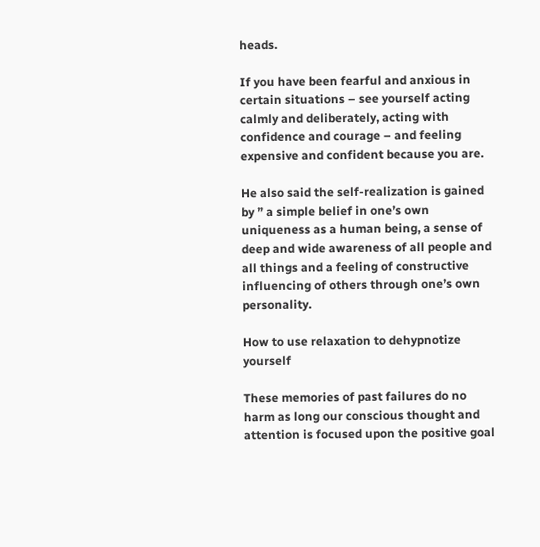heads.

If you have been fearful and anxious in certain situations – see yourself acting calmly and deliberately, acting with confidence and courage – and feeling expensive and confident because you are.

He also said the self-realization is gained by ” a simple belief in one’s own uniqueness as a human being, a sense of deep and wide awareness of all people and all things and a feeling of constructive influencing of others through one’s own personality.

How to use relaxation to dehypnotize yourself

These memories of past failures do no harm as long our conscious thought and attention is focused upon the positive goal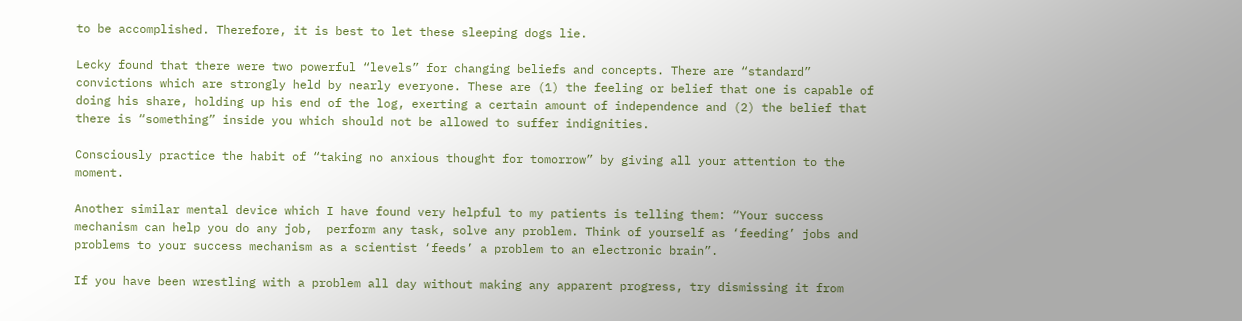to be accomplished. Therefore, it is best to let these sleeping dogs lie.

Lecky found that there were two powerful “levels” for changing beliefs and concepts. There are “standard” convictions which are strongly held by nearly everyone. These are (1) the feeling or belief that one is capable of doing his share, holding up his end of the log, exerting a certain amount of independence and (2) the belief that there is “something” inside you which should not be allowed to suffer indignities.

Consciously practice the habit of “taking no anxious thought for tomorrow” by giving all your attention to the moment.

Another similar mental device which I have found very helpful to my patients is telling them: “Your success mechanism can help you do any job,  perform any task, solve any problem. Think of yourself as ‘feeding’ jobs and problems to your success mechanism as a scientist ‘feeds’ a problem to an electronic brain”.

If you have been wrestling with a problem all day without making any apparent progress, try dismissing it from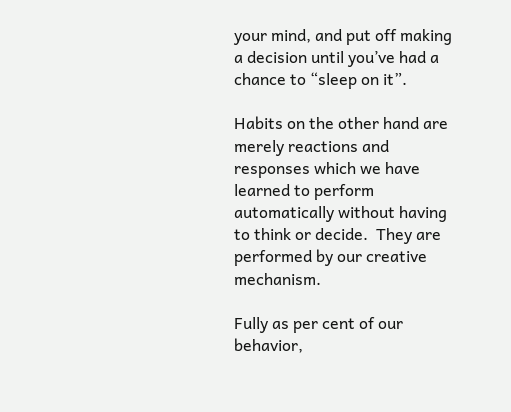your mind, and put off making a decision until you’ve had a chance to “sleep on it”.

Habits on the other hand are merely reactions and responses which we have learned to perform automatically without having to think or decide.  They are performed by our creative mechanism.

Fully as per cent of our behavior,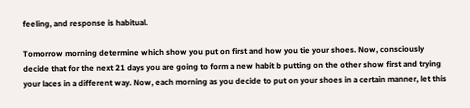feeling, and response is habitual.

Tomorrow morning determine which show you put on first and how you tie your shoes. Now, consciously decide that for the next 21 days you are going to form a new habit b putting on the other show first and trying your laces in a different way. Now, each morning as you decide to put on your shoes in a certain manner, let this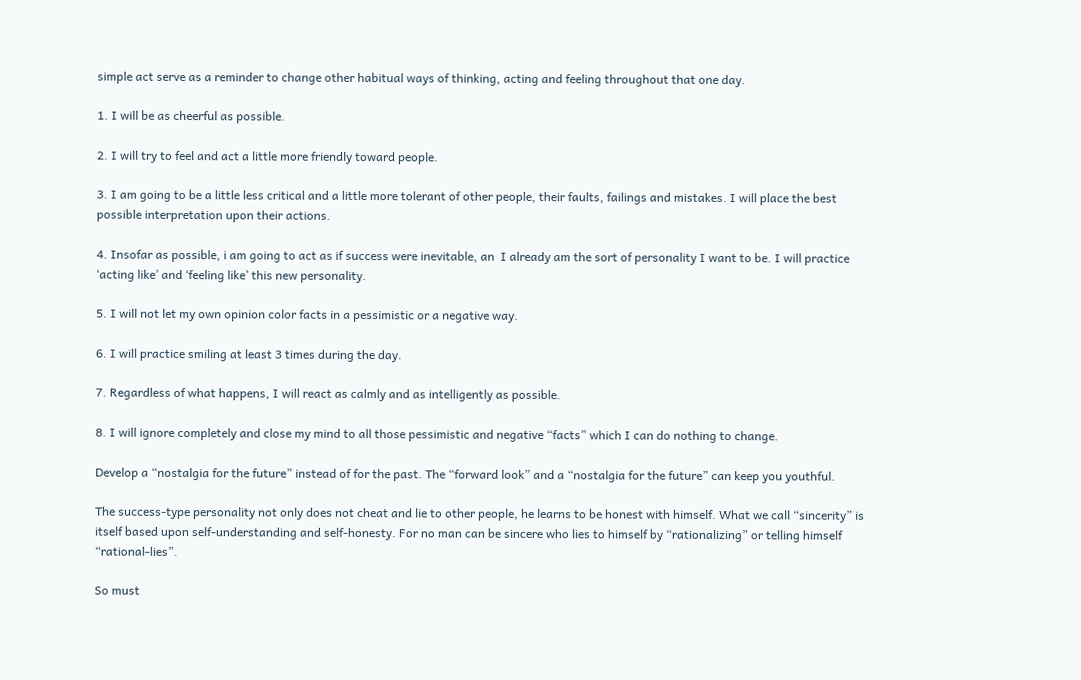simple act serve as a reminder to change other habitual ways of thinking, acting and feeling throughout that one day.

1. I will be as cheerful as possible.

2. I will try to feel and act a little more friendly toward people.

3. I am going to be a little less critical and a little more tolerant of other people, their faults, failings and mistakes. I will place the best possible interpretation upon their actions.

4. Insofar as possible, i am going to act as if success were inevitable, an  I already am the sort of personality I want to be. I will practice ‘acting like’ and ‘feeling like’ this new personality.

5. I will not let my own opinion color facts in a pessimistic or a negative way.

6. I will practice smiling at least 3 times during the day.

7. Regardless of what happens, I will react as calmly and as intelligently as possible.

8. I will ignore completely and close my mind to all those pessimistic and negative “facts” which I can do nothing to change.

Develop a “nostalgia for the future” instead of for the past. The “forward look” and a “nostalgia for the future” can keep you youthful.

The success-type personality not only does not cheat and lie to other people, he learns to be honest with himself. What we call “sincerity” is itself based upon self-understanding and self-honesty. For no man can be sincere who lies to himself by “rationalizing” or telling himself “rational-lies”.

So must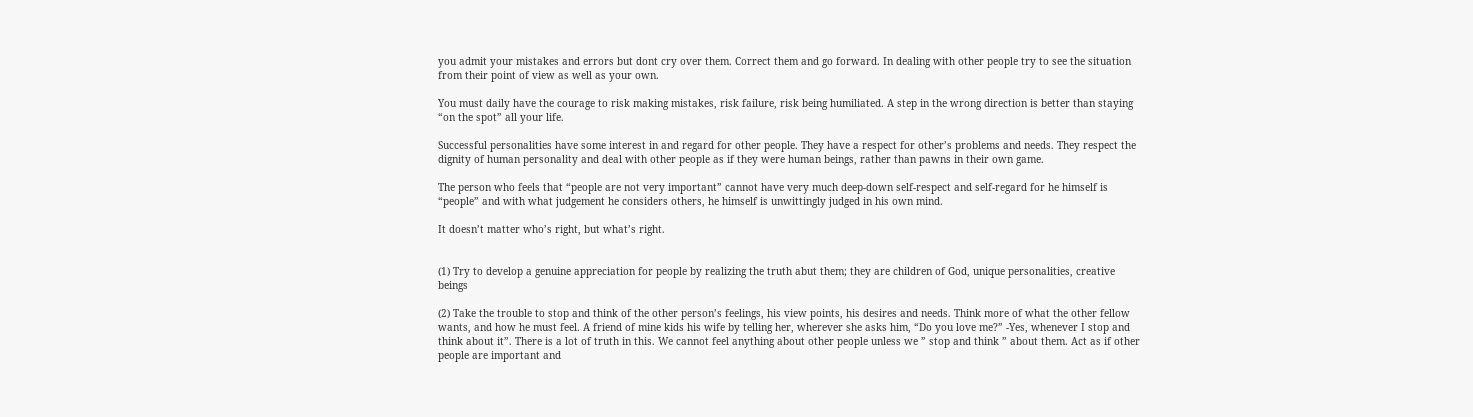you admit your mistakes and errors but dont cry over them. Correct them and go forward. In dealing with other people try to see the situation from their point of view as well as your own.

You must daily have the courage to risk making mistakes, risk failure, risk being humiliated. A step in the wrong direction is better than staying “on the spot” all your life.

Successful personalities have some interest in and regard for other people. They have a respect for other’s problems and needs. They respect the dignity of human personality and deal with other people as if they were human beings, rather than pawns in their own game.

The person who feels that “people are not very important” cannot have very much deep-down self-respect and self-regard for he himself is “people” and with what judgement he considers others, he himself is unwittingly judged in his own mind.

It doesn’t matter who’s right, but what’s right.


(1) Try to develop a genuine appreciation for people by realizing the truth abut them; they are children of God, unique personalities, creative beings

(2) Take the trouble to stop and think of the other person’s feelings, his view points, his desires and needs. Think more of what the other fellow wants, and how he must feel. A friend of mine kids his wife by telling her, wherever she asks him, “Do you love me?” -Yes, whenever I stop and think about it”. There is a lot of truth in this. We cannot feel anything about other people unless we ” stop and think ” about them. Act as if other people are important and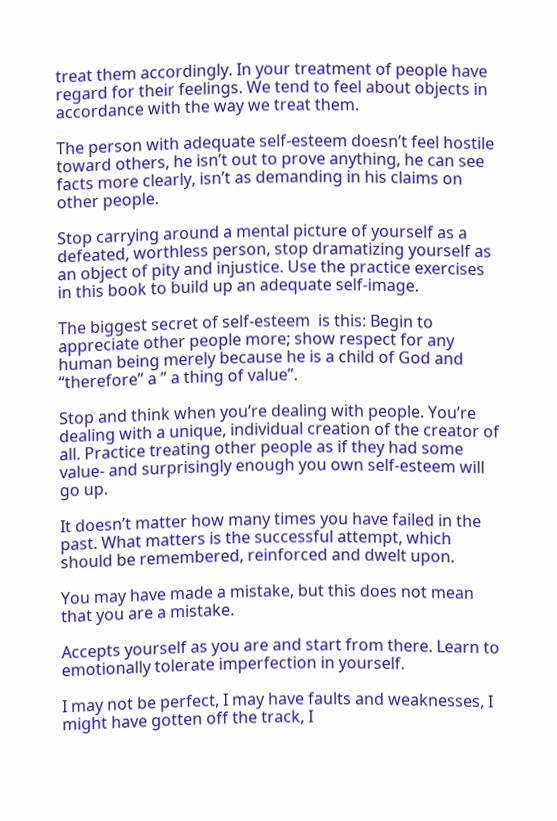treat them accordingly. In your treatment of people have regard for their feelings. We tend to feel about objects in accordance with the way we treat them.

The person with adequate self-esteem doesn’t feel hostile toward others, he isn’t out to prove anything, he can see facts more clearly, isn’t as demanding in his claims on other people.

Stop carrying around a mental picture of yourself as a defeated, worthless person, stop dramatizing yourself as an object of pity and injustice. Use the practice exercises in this book to build up an adequate self-image.

The biggest secret of self-esteem  is this: Begin to appreciate other people more; show respect for any human being merely because he is a child of God and “therefore” a ” a thing of value”.

Stop and think when you’re dealing with people. You’re dealing with a unique, individual creation of the creator of all. Practice treating other people as if they had some value- and surprisingly enough you own self-esteem will go up.

It doesn’t matter how many times you have failed in the past. What matters is the successful attempt, which should be remembered, reinforced and dwelt upon.

You may have made a mistake, but this does not mean that you are a mistake.

Accepts yourself as you are and start from there. Learn to emotionally tolerate imperfection in yourself.

I may not be perfect, I may have faults and weaknesses, I might have gotten off the track, I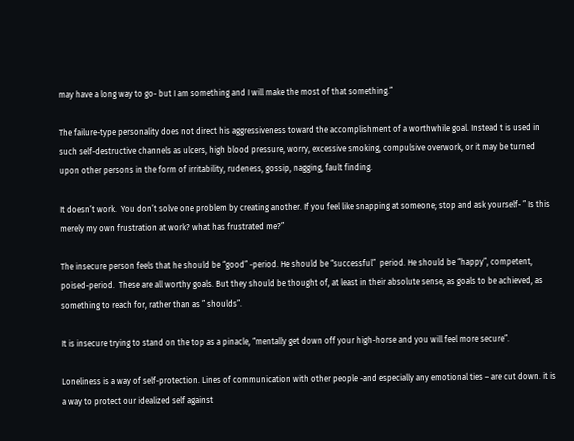may have a long way to go- but I am something and I will make the most of that something.”

The failure-type personality does not direct his aggressiveness toward the accomplishment of a worthwhile goal. Instead t is used in such self-destructive channels as ulcers, high blood pressure, worry, excessive smoking, compulsive overwork, or it may be turned upon other persons in the form of irritability, rudeness, gossip, nagging, fault finding.

It doesn’t work.  You don’t solve one problem by creating another. If you feel like snapping at someone; stop and ask yourself- ” Is this merely my own frustration at work? what has frustrated me?”

The insecure person feels that he should be “good” -period. He should be “successful”  period. He should be “happy”, competent, poised-period.  These are all worthy goals. But they should be thought of, at least in their absolute sense, as goals to be achieved, as something to reach for, rather than as ” shoulds”.

It is insecure trying to stand on the top as a pinacle, “mentally get down off your high-horse and you will feel more secure”.

Loneliness is a way of self-protection. Lines of communication with other people -and especially any emotional ties – are cut down. it is a way to protect our idealized self against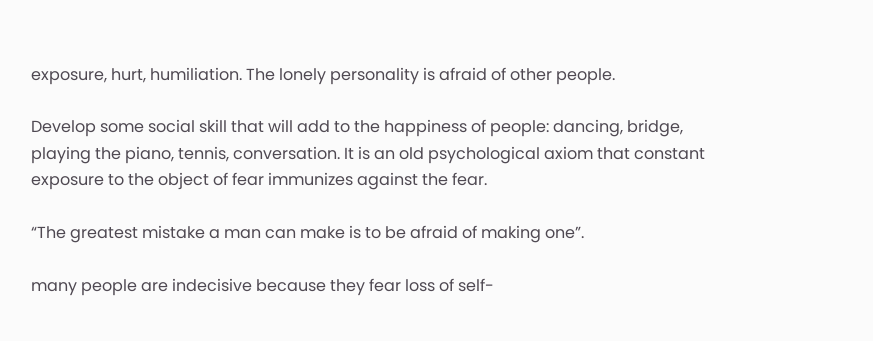exposure, hurt, humiliation. The lonely personality is afraid of other people.

Develop some social skill that will add to the happiness of people: dancing, bridge, playing the piano, tennis, conversation. It is an old psychological axiom that constant exposure to the object of fear immunizes against the fear.

“The greatest mistake a man can make is to be afraid of making one”.

many people are indecisive because they fear loss of self-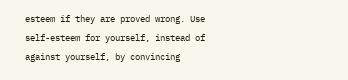esteem if they are proved wrong. Use self-esteem for yourself, instead of against yourself, by convincing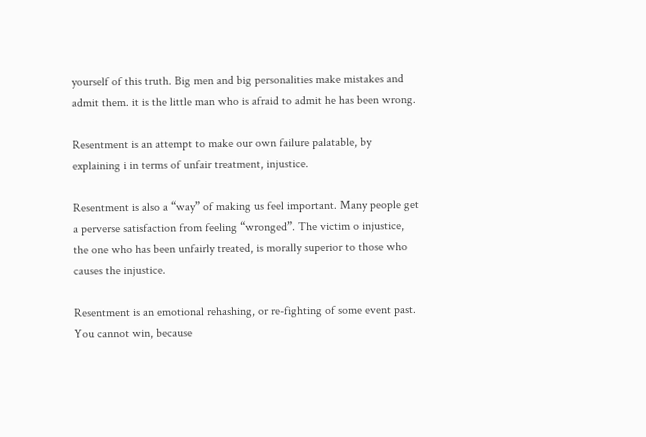yourself of this truth. Big men and big personalities make mistakes and admit them. it is the little man who is afraid to admit he has been wrong.

Resentment is an attempt to make our own failure palatable, by explaining i in terms of unfair treatment, injustice.

Resentment is also a “way” of making us feel important. Many people get a perverse satisfaction from feeling “wronged”. The victim o injustice, the one who has been unfairly treated, is morally superior to those who causes the injustice.

Resentment is an emotional rehashing, or re-fighting of some event past. You cannot win, because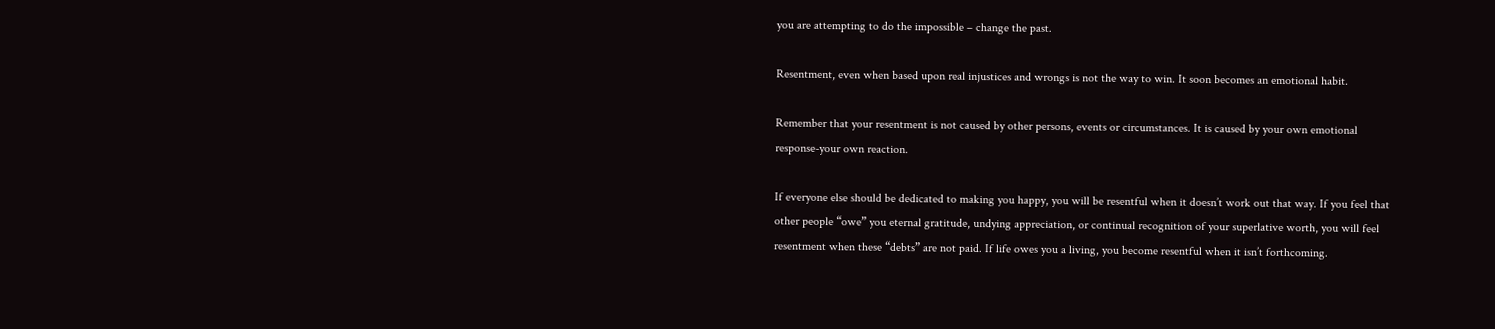you are attempting to do the impossible – change the past.

Resentment, even when based upon real injustices and wrongs is not the way to win. It soon becomes an emotional habit.

Remember that your resentment is not caused by other persons, events or circumstances. It is caused by your own emotional response-your own reaction.

If everyone else should be dedicated to making you happy, you will be resentful when it doesn’t work out that way. If you feel that other people “owe” you eternal gratitude, undying appreciation, or continual recognition of your superlative worth, you will feel resentment when these “debts” are not paid. If life owes you a living, you become resentful when it isn’t forthcoming.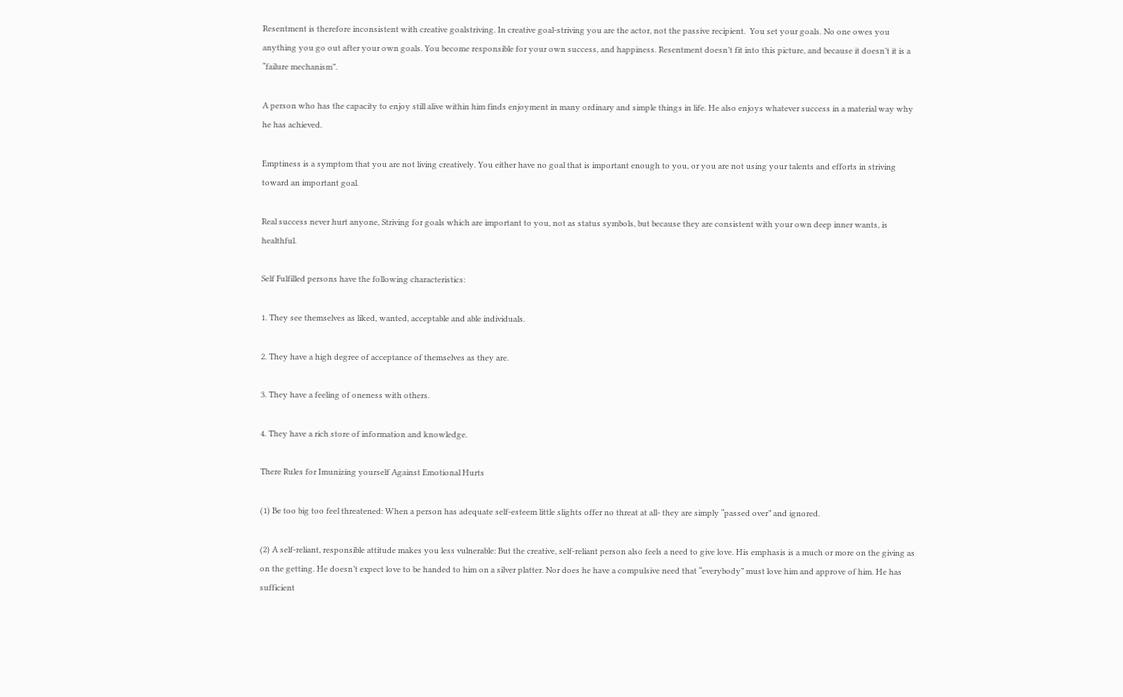Resentment is therefore inconsistent with creative goalstriving. In creative goal-striving you are the actor, not the passive recipient.  You set your goals. No one owes you anything you go out after your own goals. You become responsible for your own success, and happiness. Resentment doesn’t fit into this picture, and because it doesn’t it is a “failure mechanism”.

A person who has the capacity to enjoy still alive within him finds enjoyment in many ordinary and simple things in life. He also enjoys whatever success in a material way why he has achieved.

Emptiness is a symptom that you are not living creatively. You either have no goal that is important enough to you, or you are not using your talents and efforts in striving toward an important goal.

Real success never hurt anyone, Striving for goals which are important to you, not as status symbols, but because they are consistent with your own deep inner wants, is healthful.

Self Fulfilled persons have the following characteristics:

1. They see themselves as liked, wanted, acceptable and able individuals.

2. They have a high degree of acceptance of themselves as they are.

3. They have a feeling of oneness with others.

4. They have a rich store of information and knowledge.

There Rules for Imunizing yourself Against Emotional Hurts

(1) Be too big too feel threatened: When a person has adequate self-esteem little slights offer no threat at all- they are simply “passed over” and ignored.

(2) A self-reliant, responsible attitude makes you less vulnerable: But the creative, self-reliant person also feels a need to give love. His emphasis is a much or more on the giving as on the getting. He doesn’t expect love to be handed to him on a silver platter. Nor does he have a compulsive need that “everybody” must love him and approve of him. He has sufficient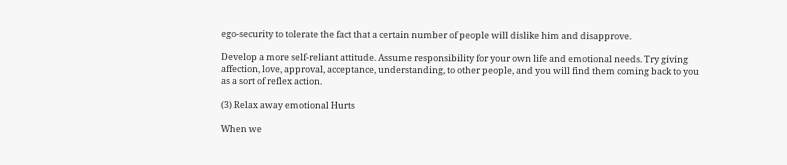ego-security to tolerate the fact that a certain number of people will dislike him and disapprove.

Develop a more self-reliant attitude. Assume responsibility for your own life and emotional needs. Try giving affection, love, approval, acceptance, understanding, to other people, and you will find them coming back to you as a sort of reflex action.

(3) Relax away emotional Hurts

When we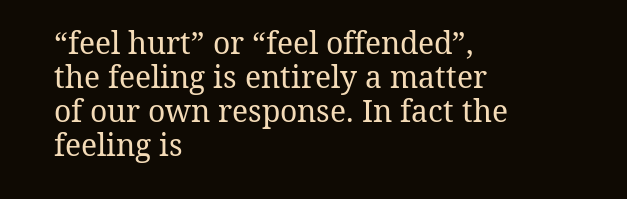“feel hurt” or “feel offended”, the feeling is entirely a matter of our own response. In fact the feeling is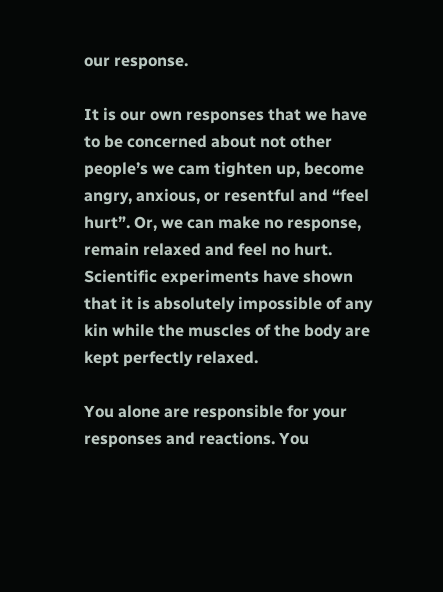our response.

It is our own responses that we have to be concerned about not other people’s we cam tighten up, become angry, anxious, or resentful and “feel hurt”. Or, we can make no response, remain relaxed and feel no hurt. Scientific experiments have shown that it is absolutely impossible of any kin while the muscles of the body are kept perfectly relaxed.

You alone are responsible for your responses and reactions. You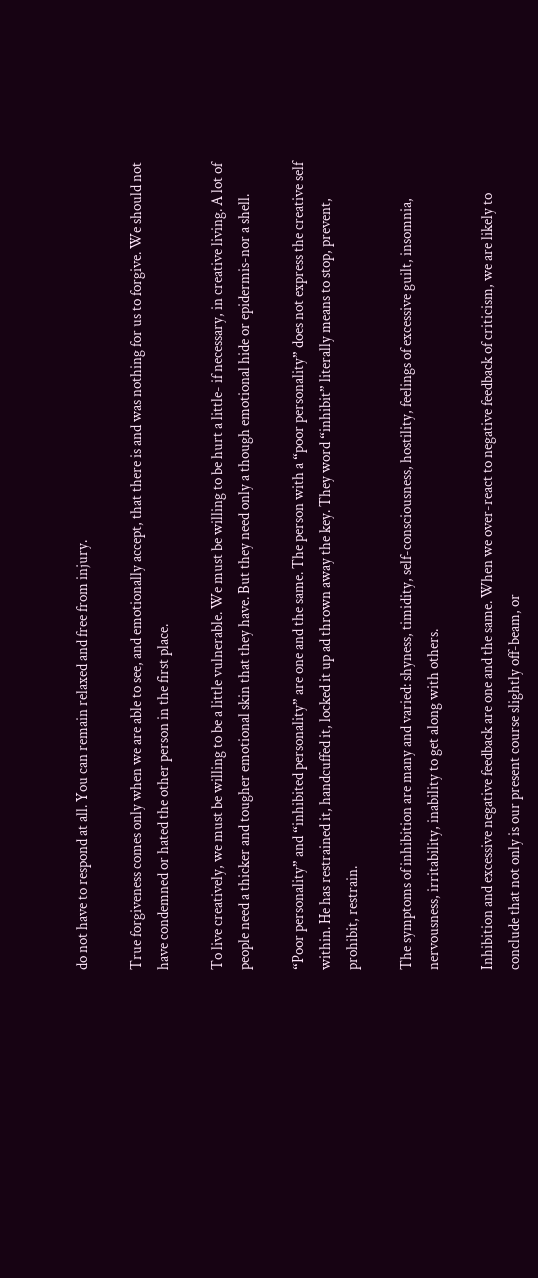do not have to respond at all. You can remain relaxed and free from injury.

True forgiveness comes only when we are able to see, and emotionally accept, that there is and was nothing for us to forgive. We should not have condemned or hated the other person in the first place.

To live creatively, we must be willing to be a little vulnerable. We must be willing to be hurt a little- if necessary, in creative living. A lot of people need a thicker and tougher emotional skin that they have. But they need only a though emotional hide or epidermis-nor a shell.

“Poor personality” and “inhibited personality” are one and the same. The person with a “poor personality” does not express the creative self within. He has restrained it, handcuffed it, locked it up ad thrown away the key. They word “inhibit” literally means to stop, prevent, prohibit, restrain.

The symptoms of inhibition are many and varied: shyness, timidity, self-consciousness, hostility, feelings of excessive guilt, insomnia, nervousness, irritability, inability to get along with others.

Inhibition and excessive negative feedback are one and the same. When we over-react to negative feedback of criticism, we are likely to conclude that not only is our present course slightly off-beam, or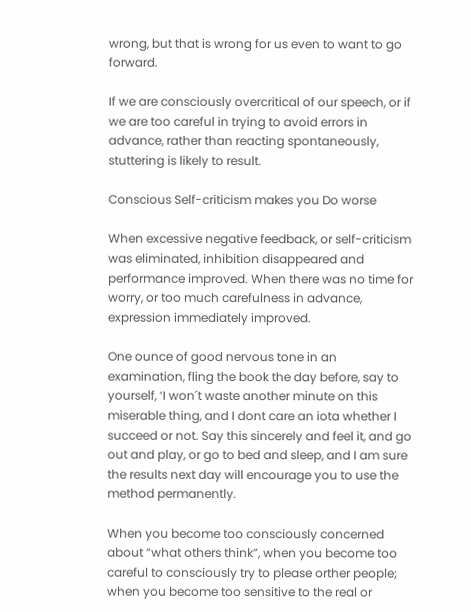wrong, but that is wrong for us even to want to go forward.

If we are consciously overcritical of our speech, or if we are too careful in trying to avoid errors in advance, rather than reacting spontaneously, stuttering is likely to result.

Conscious Self-criticism makes you Do worse

When excessive negative feedback, or self-criticism was eliminated, inhibition disappeared and performance improved. When there was no time for worry, or too much carefulness in advance, expression immediately improved.

One ounce of good nervous tone in an examination, fling the book the day before, say to yourself, ‘I won´t waste another minute on this miserable thing, and I dont care an iota whether I succeed or not. Say this sincerely and feel it, and go out and play, or go to bed and sleep, and I am sure the results next day will encourage you to use the method permanently.

When you become too consciously concerned about “what others think”, when you become too careful to consciously try to please orther people; when you become too sensitive to the real or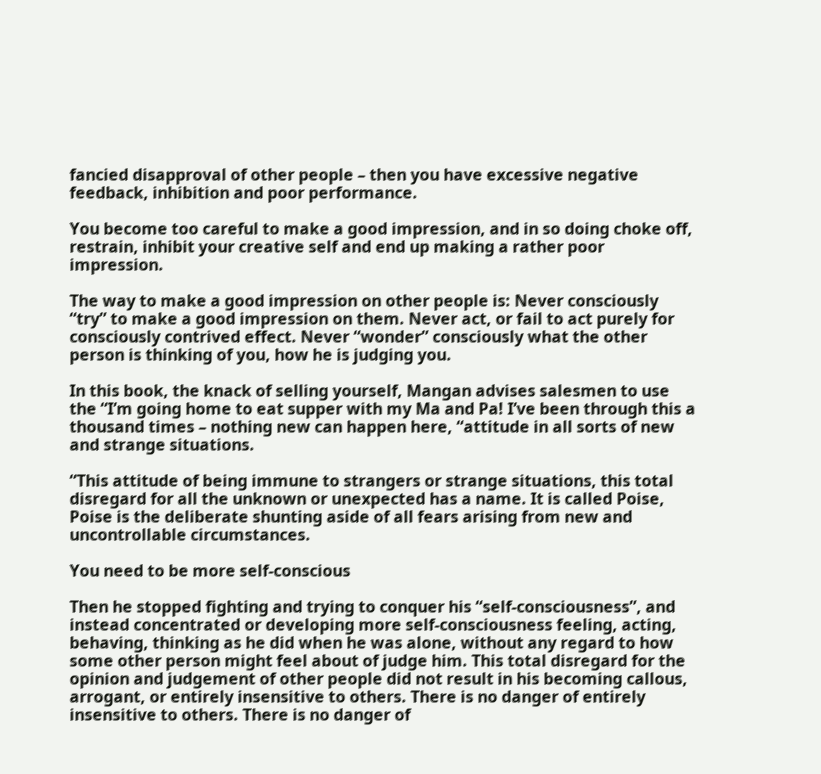fancied disapproval of other people – then you have excessive negative feedback, inhibition and poor performance.

You become too careful to make a good impression, and in so doing choke off, restrain, inhibit your creative self and end up making a rather poor impression.

The way to make a good impression on other people is: Never consciously “try” to make a good impression on them. Never act, or fail to act purely for consciously contrived effect. Never “wonder” consciously what the other person is thinking of you, how he is judging you.

In this book, the knack of selling yourself, Mangan advises salesmen to use the “I’m going home to eat supper with my Ma and Pa! I’ve been through this a thousand times – nothing new can happen here, “attitude in all sorts of new and strange situations.

“This attitude of being immune to strangers or strange situations, this total disregard for all the unknown or unexpected has a name. It is called Poise, Poise is the deliberate shunting aside of all fears arising from new and uncontrollable circumstances.

You need to be more self-conscious

Then he stopped fighting and trying to conquer his “self-consciousness”, and instead concentrated or developing more self-consciousness feeling, acting, behaving, thinking as he did when he was alone, without any regard to how some other person might feel about of judge him. This total disregard for the opinion and judgement of other people did not result in his becoming callous, arrogant, or entirely insensitive to others. There is no danger of entirely insensitive to others. There is no danger of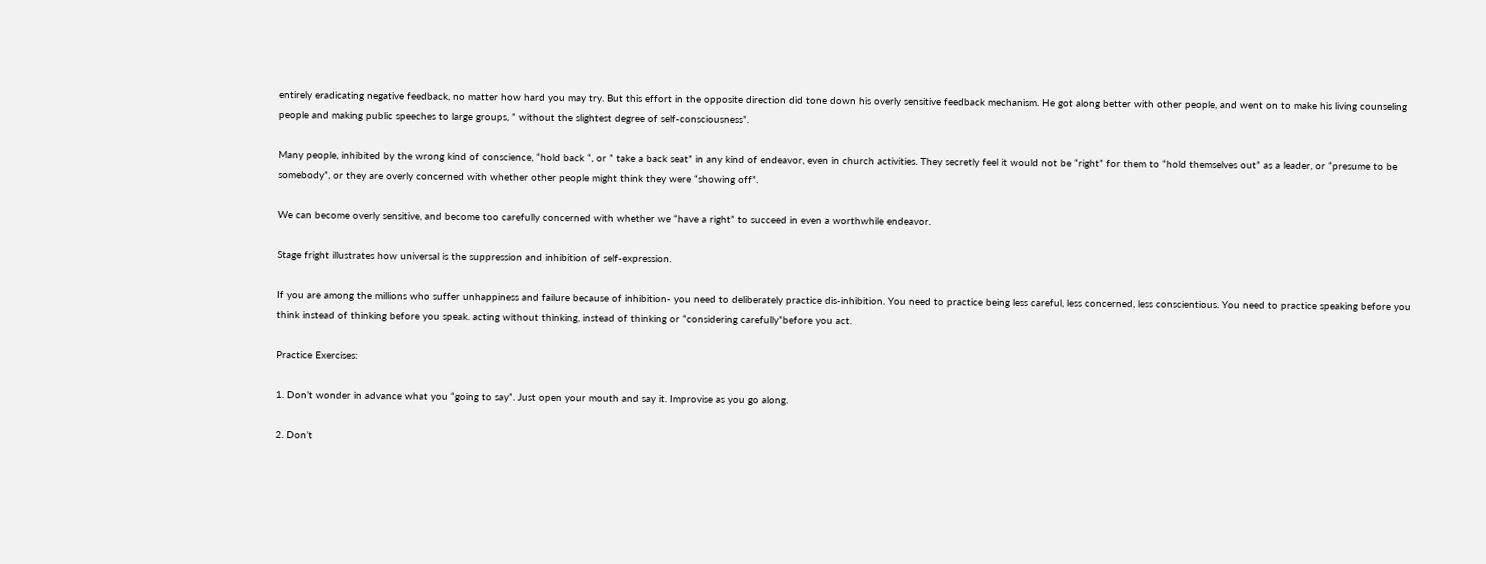entirely eradicating negative feedback, no matter how hard you may try. But this effort in the opposite direction did tone down his overly sensitive feedback mechanism. He got along better with other people, and went on to make his living counseling people and making public speeches to large groups, ” without the slightest degree of self-consciousness”.

Many people, inhibited by the wrong kind of conscience, “hold back “, or ” take a back seat” in any kind of endeavor, even in church activities. They secretly feel it would not be “right” for them to “hold themselves out” as a leader, or “presume to be somebody”, or they are overly concerned with whether other people might think they were “showing off”.

We can become overly sensitive, and become too carefully concerned with whether we “have a right” to succeed in even a worthwhile endeavor.

Stage fright illustrates how universal is the suppression and inhibition of self-expression.

If you are among the millions who suffer unhappiness and failure because of inhibition- you need to deliberately practice dis-inhibition. You need to practice being less careful, less concerned, less conscientious. You need to practice speaking before you think instead of thinking before you speak. acting without thinking, instead of thinking or “considering carefully”before you act.

Practice Exercises:

1. Don’t wonder in advance what you “going to say”. Just open your mouth and say it. Improvise as you go along.

2. Don’t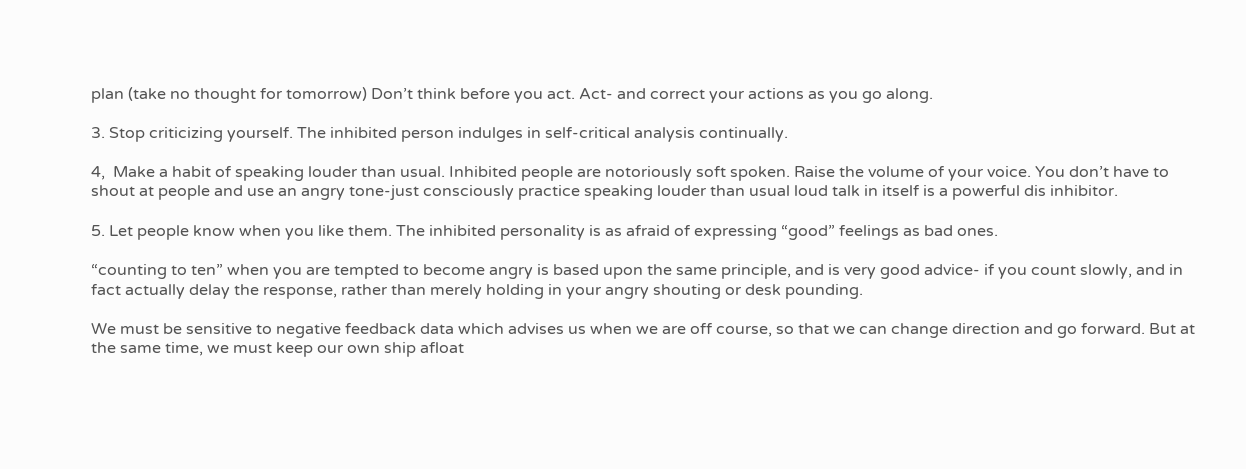plan (take no thought for tomorrow) Don’t think before you act. Act- and correct your actions as you go along.

3. Stop criticizing yourself. The inhibited person indulges in self-critical analysis continually.

4,  Make a habit of speaking louder than usual. Inhibited people are notoriously soft spoken. Raise the volume of your voice. You don’t have to shout at people and use an angry tone-just consciously practice speaking louder than usual loud talk in itself is a powerful dis inhibitor.

5. Let people know when you like them. The inhibited personality is as afraid of expressing “good” feelings as bad ones.

“counting to ten” when you are tempted to become angry is based upon the same principle, and is very good advice- if you count slowly, and in fact actually delay the response, rather than merely holding in your angry shouting or desk pounding.

We must be sensitive to negative feedback data which advises us when we are off course, so that we can change direction and go forward. But at the same time, we must keep our own ship afloat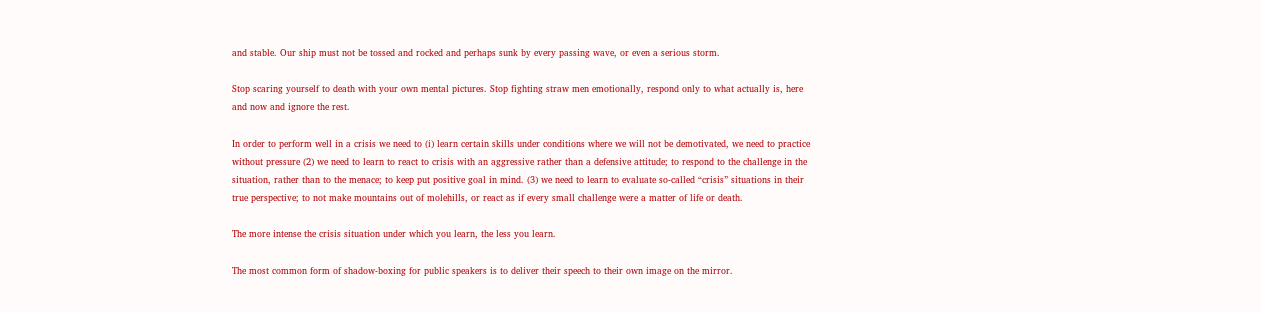and stable. Our ship must not be tossed and rocked and perhaps sunk by every passing wave, or even a serious storm.

Stop scaring yourself to death with your own mental pictures. Stop fighting straw men emotionally, respond only to what actually is, here and now and ignore the rest.

In order to perform well in a crisis we need to (i) learn certain skills under conditions where we will not be demotivated, we need to practice without pressure (2) we need to learn to react to crisis with an aggressive rather than a defensive attitude; to respond to the challenge in the situation, rather than to the menace; to keep put positive goal in mind. (3) we need to learn to evaluate so-called “crisis” situations in their true perspective; to not make mountains out of molehills, or react as if every small challenge were a matter of life or death.

The more intense the crisis situation under which you learn, the less you learn.

The most common form of shadow-boxing for public speakers is to deliver their speech to their own image on the mirror.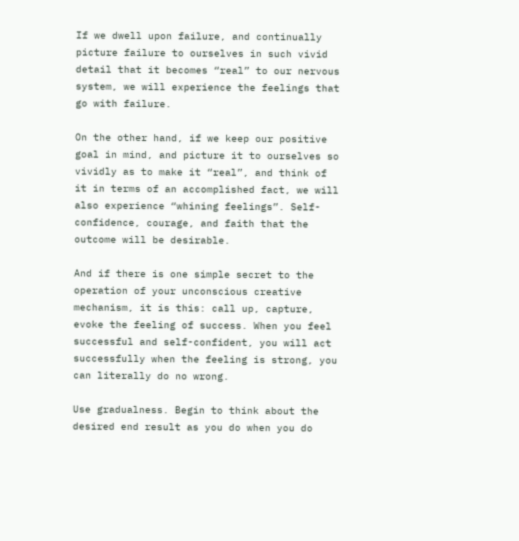If we dwell upon failure, and continually picture failure to ourselves in such vivid detail that it becomes “real” to our nervous system, we will experience the feelings that go with failure.

On the other hand, if we keep our positive goal in mind, and picture it to ourselves so vividly as to make it “real”, and think of it in terms of an accomplished fact, we will also experience “whining feelings”. Self-confidence, courage, and faith that the outcome will be desirable.

And if there is one simple secret to the operation of your unconscious creative mechanism, it is this: call up, capture, evoke the feeling of success. When you feel successful and self-confident, you will act successfully when the feeling is strong, you can literally do no wrong.

Use gradualness. Begin to think about the desired end result as you do when you do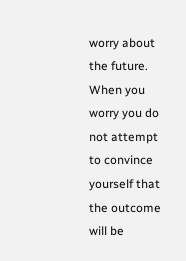worry about the future. When you worry you do not attempt to convince yourself that the outcome will be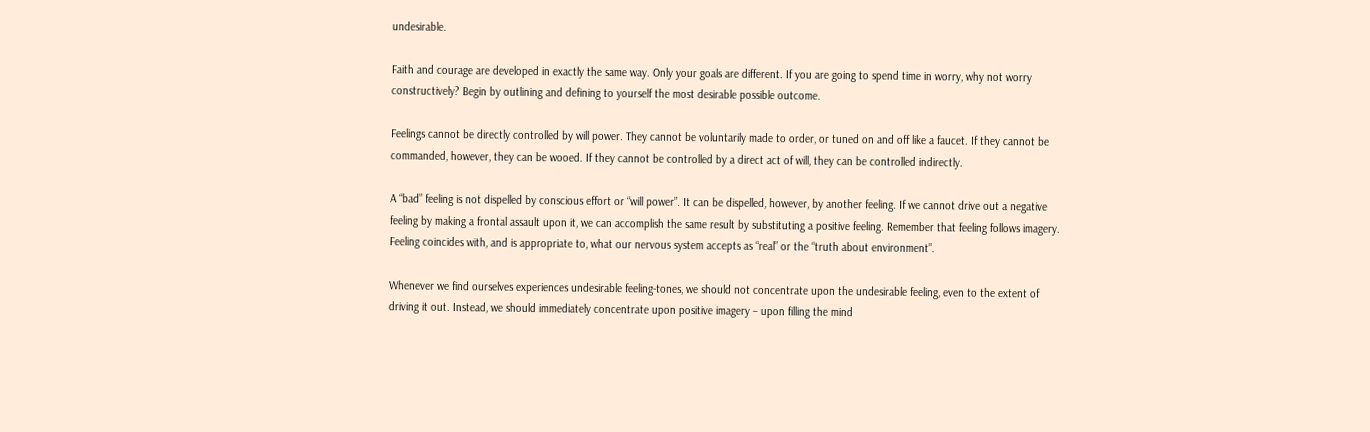undesirable.

Faith and courage are developed in exactly the same way. Only your goals are different. If you are going to spend time in worry, why not worry constructively? Begin by outlining and defining to yourself the most desirable possible outcome.

Feelings cannot be directly controlled by will power. They cannot be voluntarily made to order, or tuned on and off like a faucet. If they cannot be commanded, however, they can be wooed. If they cannot be controlled by a direct act of will, they can be controlled indirectly.

A “bad” feeling is not dispelled by conscious effort or “will power”. It can be dispelled, however, by another feeling. If we cannot drive out a negative feeling by making a frontal assault upon it, we can accomplish the same result by substituting a positive feeling. Remember that feeling follows imagery. Feeling coincides with, and is appropriate to, what our nervous system accepts as “real” or the “truth about environment”.

Whenever we find ourselves experiences undesirable feeling-tones, we should not concentrate upon the undesirable feeling, even to the extent of driving it out. Instead, we should immediately concentrate upon positive imagery – upon filling the mind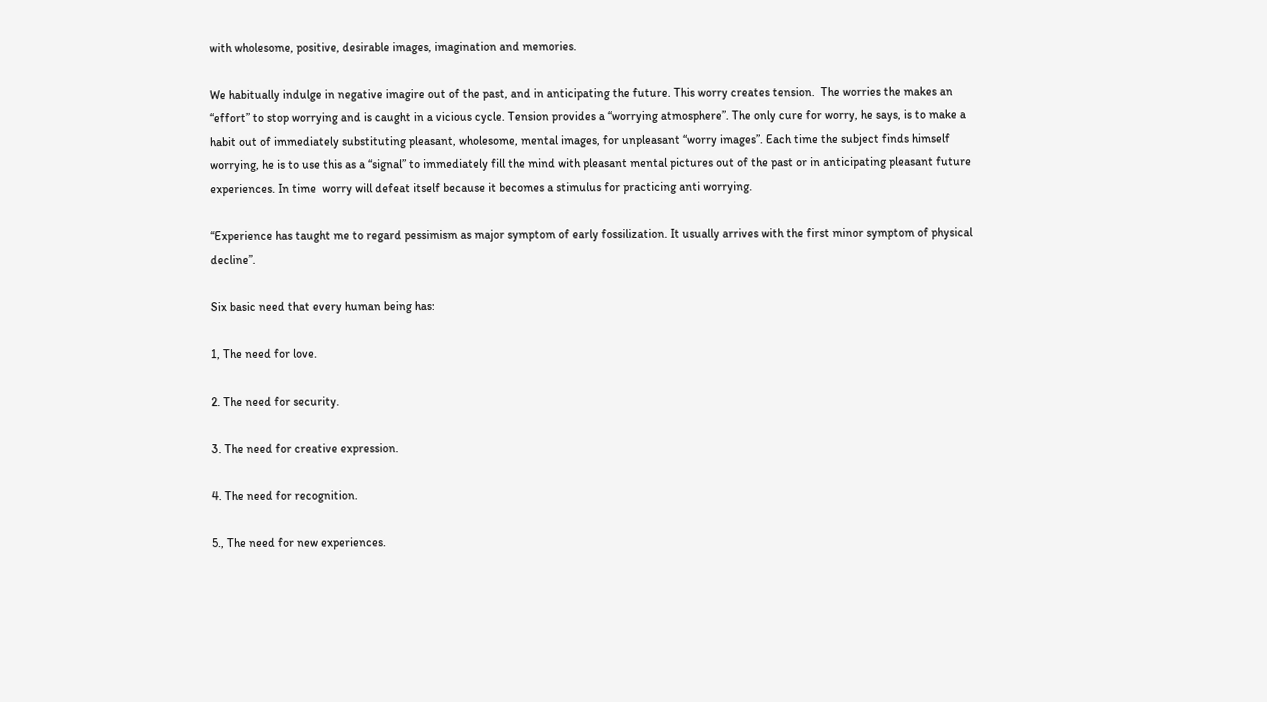with wholesome, positive, desirable images, imagination and memories.

We habitually indulge in negative imagire out of the past, and in anticipating the future. This worry creates tension.  The worries the makes an “effort” to stop worrying and is caught in a vicious cycle. Tension provides a “worrying atmosphere”. The only cure for worry, he says, is to make a habit out of immediately substituting pleasant, wholesome, mental images, for unpleasant “worry images”. Each time the subject finds himself worrying, he is to use this as a “signal” to immediately fill the mind with pleasant mental pictures out of the past or in anticipating pleasant future experiences. In time  worry will defeat itself because it becomes a stimulus for practicing anti worrying.

“Experience has taught me to regard pessimism as major symptom of early fossilization. It usually arrives with the first minor symptom of physical decline”.

Six basic need that every human being has:

1, The need for love.

2. The need for security.

3. The need for creative expression.

4. The need for recognition.

5., The need for new experiences.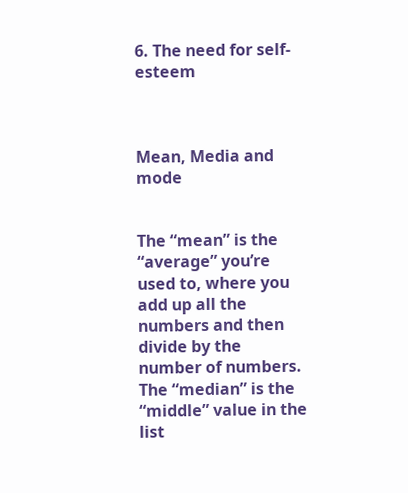6. The need for self-esteem



Mean, Media and mode


The “mean” is the “average” you’re used to, where you add up all the numbers and then divide by the number of numbers. The “median” is the “middle” value in the list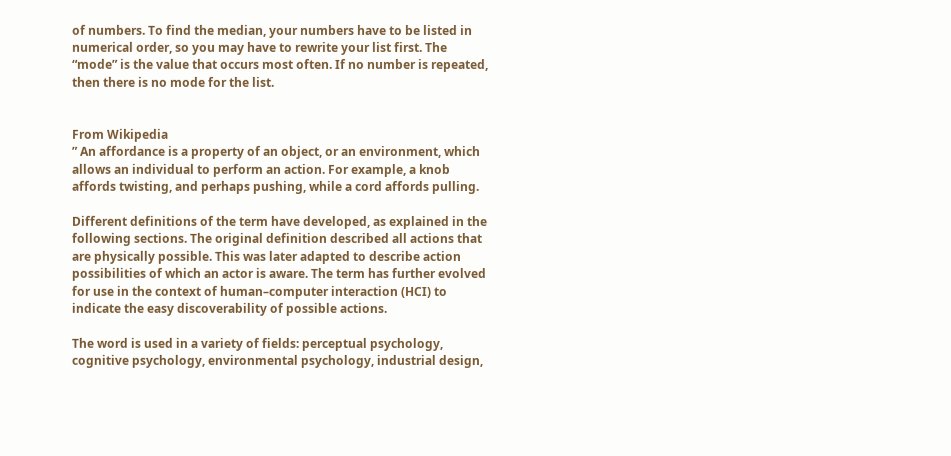of numbers. To find the median, your numbers have to be listed in numerical order, so you may have to rewrite your list first. The “mode” is the value that occurs most often. If no number is repeated, then there is no mode for the list.


From Wikipedia
” An affordance is a property of an object, or an environment, which allows an individual to perform an action. For example, a knob affords twisting, and perhaps pushing, while a cord affords pulling.

Different definitions of the term have developed, as explained in the following sections. The original definition described all actions that are physically possible. This was later adapted to describe action possibilities of which an actor is aware. The term has further evolved for use in the context of human–computer interaction (HCI) to indicate the easy discoverability of possible actions.

The word is used in a variety of fields: perceptual psychology, cognitive psychology, environmental psychology, industrial design,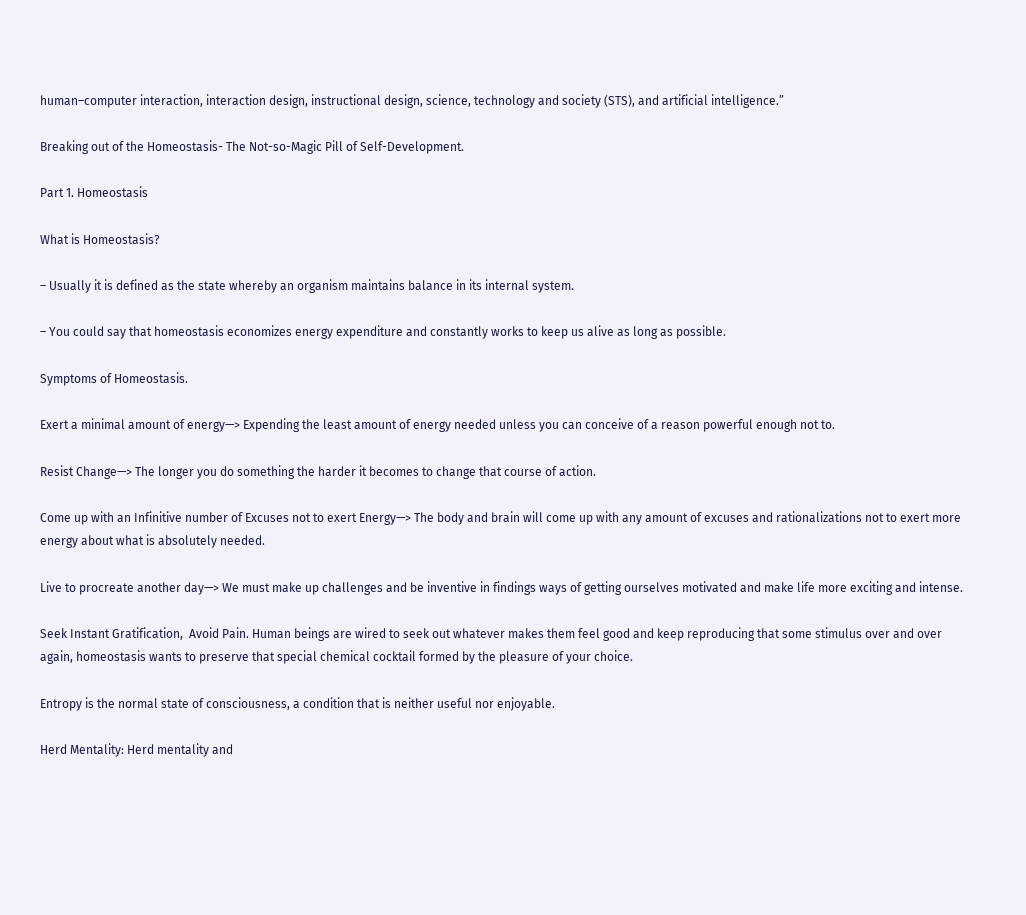human–computer interaction, interaction design, instructional design, science, technology and society (STS), and artificial intelligence.”

Breaking out of the Homeostasis- The Not-so-Magic Pill of Self-Development.

Part 1. Homeostasis

What is Homeostasis?

– Usually it is defined as the state whereby an organism maintains balance in its internal system.

– You could say that homeostasis economizes energy expenditure and constantly works to keep us alive as long as possible.

Symptoms of Homeostasis.

Exert a minimal amount of energy—> Expending the least amount of energy needed unless you can conceive of a reason powerful enough not to.

Resist Change—> The longer you do something the harder it becomes to change that course of action.

Come up with an Infinitive number of Excuses not to exert Energy—> The body and brain will come up with any amount of excuses and rationalizations not to exert more energy about what is absolutely needed.

Live to procreate another day—> We must make up challenges and be inventive in findings ways of getting ourselves motivated and make life more exciting and intense.

Seek Instant Gratification,  Avoid Pain. Human beings are wired to seek out whatever makes them feel good and keep reproducing that some stimulus over and over again, homeostasis wants to preserve that special chemical cocktail formed by the pleasure of your choice.

Entropy is the normal state of consciousness, a condition that is neither useful nor enjoyable.

Herd Mentality: Herd mentality and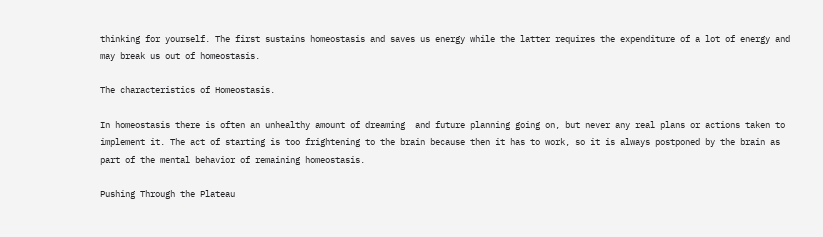thinking for yourself. The first sustains homeostasis and saves us energy while the latter requires the expenditure of a lot of energy and may break us out of homeostasis.

The characteristics of Homeostasis.

In homeostasis there is often an unhealthy amount of dreaming  and future planning going on, but never any real plans or actions taken to implement it. The act of starting is too frightening to the brain because then it has to work, so it is always postponed by the brain as part of the mental behavior of remaining homeostasis.

Pushing Through the Plateau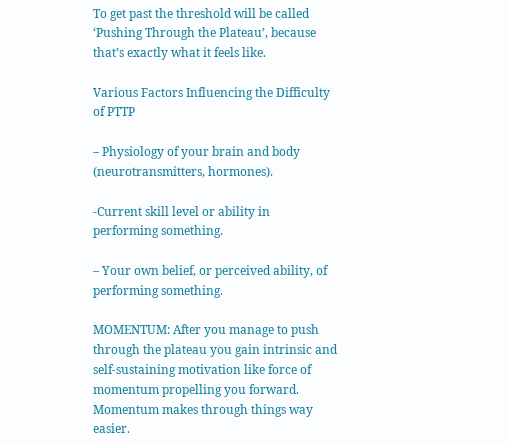To get past the threshold will be called ‘Pushing Through the Plateau’, because that’s exactly what it feels like.

Various Factors Influencing the Difficulty of PTTP

– Physiology of your brain and body (neurotransmitters, hormones).

-Current skill level or ability in performing something.

– Your own belief, or perceived ability, of performing something.

MOMENTUM: After you manage to push through the plateau you gain intrinsic and self-sustaining motivation like force of momentum propelling you forward. Momentum makes through things way easier.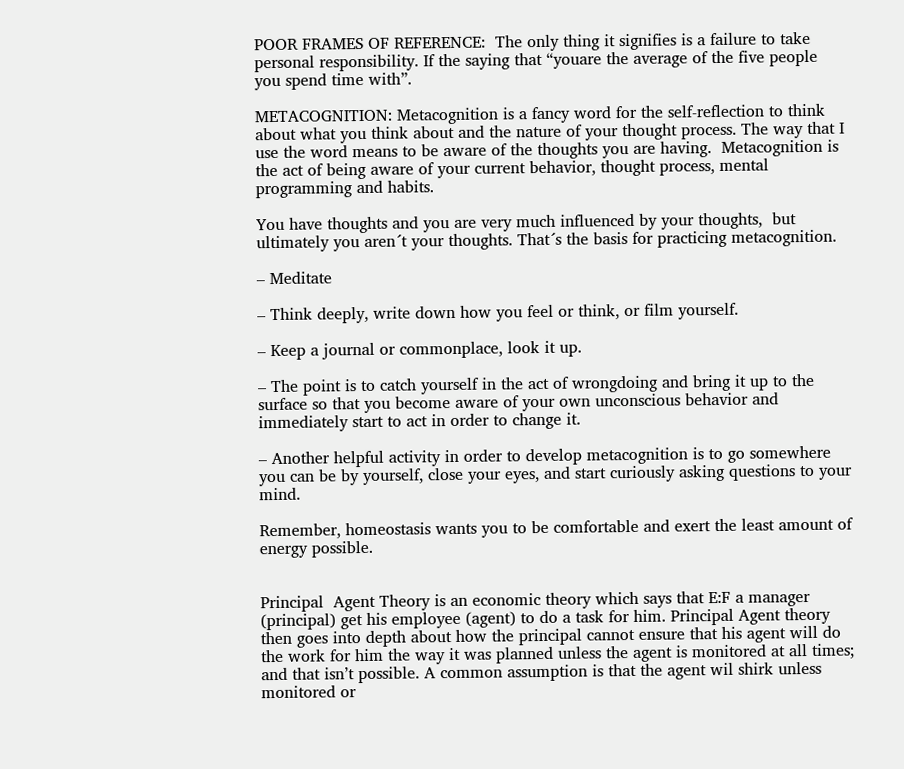POOR FRAMES OF REFERENCE:  The only thing it signifies is a failure to take personal responsibility. If the saying that “youare the average of the five people you spend time with”.

METACOGNITION: Metacognition is a fancy word for the self-reflection to think about what you think about and the nature of your thought process. The way that I use the word means to be aware of the thoughts you are having.  Metacognition is the act of being aware of your current behavior, thought process, mental programming and habits.

You have thoughts and you are very much influenced by your thoughts,  but ultimately you aren´t your thoughts. That´s the basis for practicing metacognition.

– Meditate

– Think deeply, write down how you feel or think, or film yourself.

– Keep a journal or commonplace, look it up.

– The point is to catch yourself in the act of wrongdoing and bring it up to the surface so that you become aware of your own unconscious behavior and immediately start to act in order to change it.

– Another helpful activity in order to develop metacognition is to go somewhere you can be by yourself, close your eyes, and start curiously asking questions to your mind.

Remember, homeostasis wants you to be comfortable and exert the least amount of energy possible.


Principal  Agent Theory is an economic theory which says that E:F a manager (principal) get his employee (agent) to do a task for him. Principal Agent theory then goes into depth about how the principal cannot ensure that his agent will do the work for him the way it was planned unless the agent is monitored at all times; and that isn’t possible. A common assumption is that the agent wil shirk unless monitored or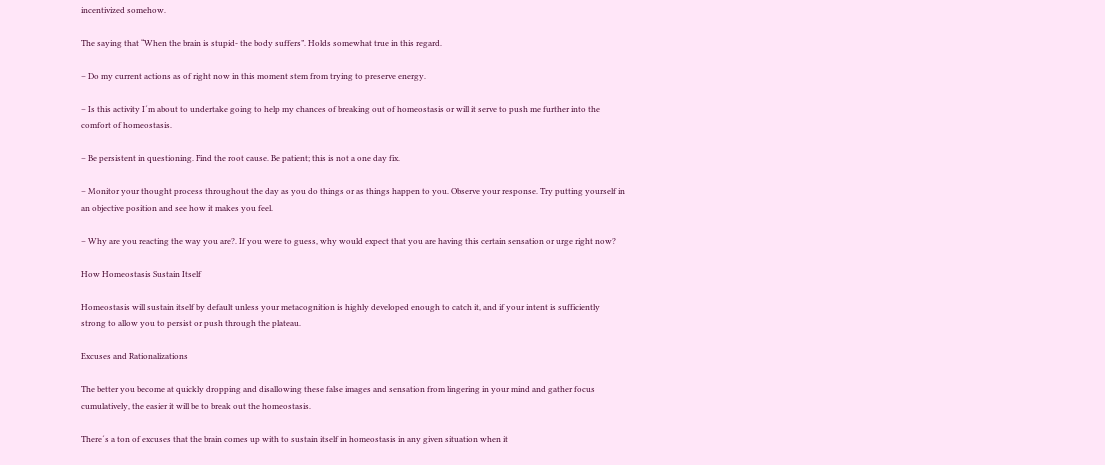incentivized somehow.

The saying that “When the brain is stupid- the body suffers”. Holds somewhat true in this regard.

– Do my current actions as of right now in this moment stem from trying to preserve energy.

– Is this activity I´m about to undertake going to help my chances of breaking out of homeostasis or will it serve to push me further into the comfort of homeostasis.

– Be persistent in questioning. Find the root cause. Be patient; this is not a one day fix.

– Monitor your thought process throughout the day as you do things or as things happen to you. Observe your response. Try putting yourself in an objective position and see how it makes you feel.

– Why are you reacting the way you are?. If you were to guess, why would expect that you are having this certain sensation or urge right now?

How Homeostasis Sustain Itself

Homeostasis will sustain itself by default unless your metacognition is highly developed enough to catch it, and if your intent is sufficiently strong to allow you to persist or push through the plateau.

Excuses and Rationalizations

The better you become at quickly dropping and disallowing these false images and sensation from lingering in your mind and gather focus cumulatively, the easier it will be to break out the homeostasis.

There´s a ton of excuses that the brain comes up with to sustain itself in homeostasis in any given situation when it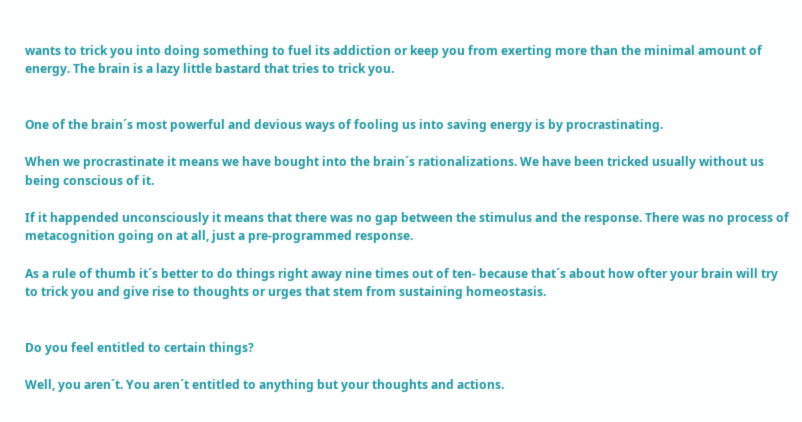wants to trick you into doing something to fuel its addiction or keep you from exerting more than the minimal amount of energy. The brain is a lazy little bastard that tries to trick you.


One of the brain´s most powerful and devious ways of fooling us into saving energy is by procrastinating.

When we procrastinate it means we have bought into the brain´s rationalizations. We have been tricked usually without us being conscious of it.

If it happended unconsciously it means that there was no gap between the stimulus and the response. There was no process of metacognition going on at all, just a pre-programmed response.

As a rule of thumb it´s better to do things right away nine times out of ten- because that´s about how ofter your brain will try to trick you and give rise to thoughts or urges that stem from sustaining homeostasis.


Do you feel entitled to certain things?

Well, you aren´t. You aren´t entitled to anything but your thoughts and actions.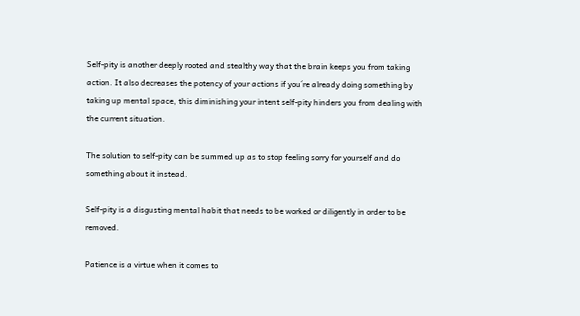Self-pity is another deeply rooted and stealthy way that the brain keeps you from taking action. It also decreases the potency of your actions if you´re already doing something by taking up mental space, this diminishing your intent self-pity hinders you from dealing with the current situation.

The solution to self-pity can be summed up as to stop feeling sorry for yourself and do something about it instead.

Self-pity is a disgusting mental habit that needs to be worked or diligently in order to be removed.

Patience is a virtue when it comes to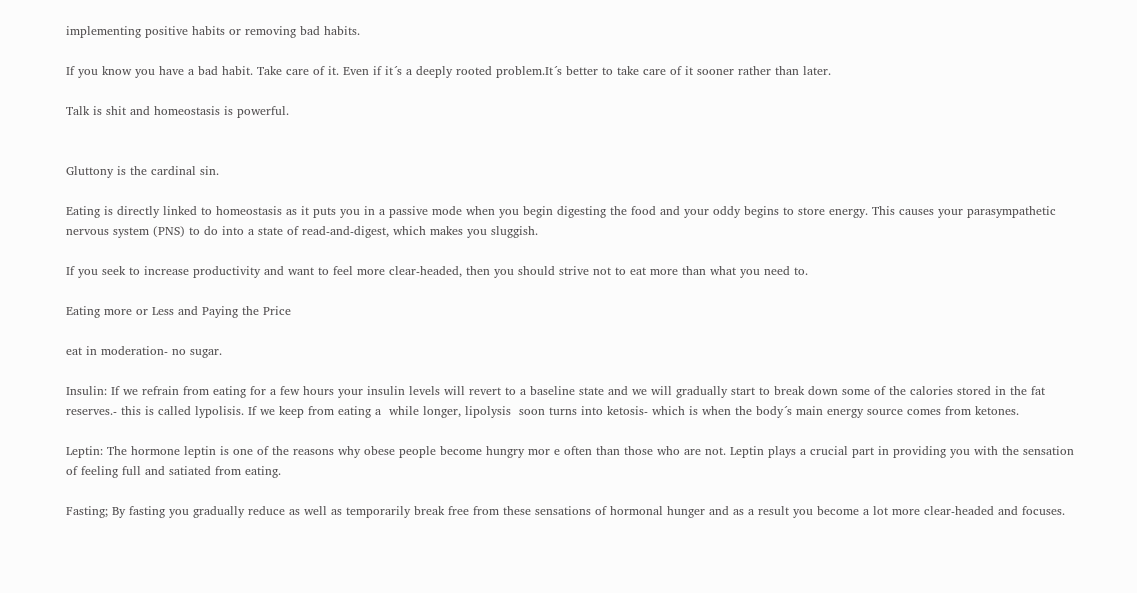implementing positive habits or removing bad habits.

If you know you have a bad habit. Take care of it. Even if it´s a deeply rooted problem.It´s better to take care of it sooner rather than later.

Talk is shit and homeostasis is powerful.


Gluttony is the cardinal sin.

Eating is directly linked to homeostasis as it puts you in a passive mode when you begin digesting the food and your oddy begins to store energy. This causes your parasympathetic nervous system (PNS) to do into a state of read-and-digest, which makes you sluggish.

If you seek to increase productivity and want to feel more clear-headed, then you should strive not to eat more than what you need to.

Eating more or Less and Paying the Price

eat in moderation- no sugar.

Insulin: If we refrain from eating for a few hours your insulin levels will revert to a baseline state and we will gradually start to break down some of the calories stored in the fat reserves.- this is called lypolisis. If we keep from eating a  while longer, lipolysis  soon turns into ketosis- which is when the body´s main energy source comes from ketones.

Leptin: The hormone leptin is one of the reasons why obese people become hungry mor e often than those who are not. Leptin plays a crucial part in providing you with the sensation of feeling full and satiated from eating.

Fasting; By fasting you gradually reduce as well as temporarily break free from these sensations of hormonal hunger and as a result you become a lot more clear-headed and focuses.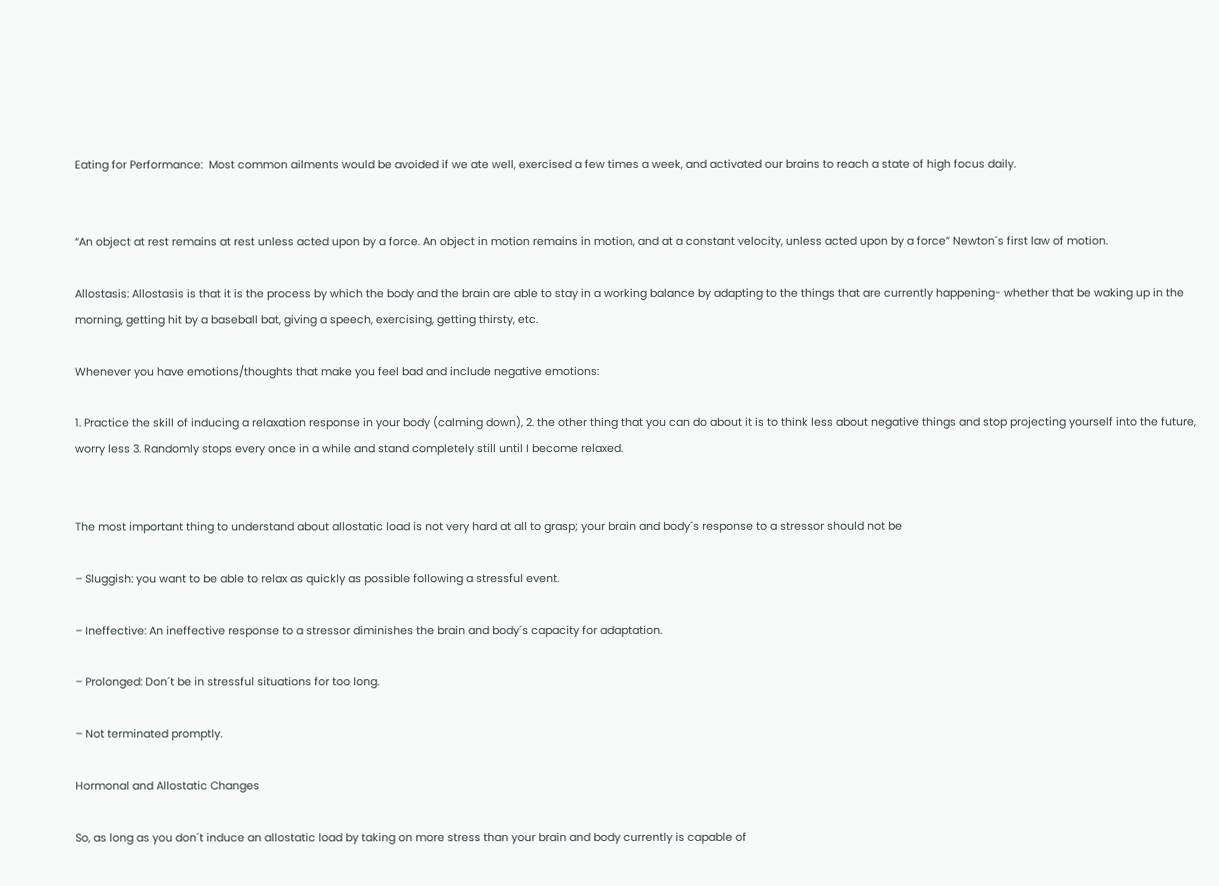Eating for Performance:  Most common ailments would be avoided if we ate well, exercised a few times a week, and activated our brains to reach a state of high focus daily.


“An object at rest remains at rest unless acted upon by a force. An object in motion remains in motion, and at a constant velocity, unless acted upon by a force” Newton´s first law of motion.

Allostasis: Allostasis is that it is the process by which the body and the brain are able to stay in a working balance by adapting to the things that are currently happening- whether that be waking up in the morning, getting hit by a baseball bat, giving a speech, exercising, getting thirsty, etc.

Whenever you have emotions/thoughts that make you feel bad and include negative emotions:

1. Practice the skill of inducing a relaxation response in your body (calming down), 2. the other thing that you can do about it is to think less about negative things and stop projecting yourself into the future, worry less 3. Randomly stops every once in a while and stand completely still until I become relaxed.


The most important thing to understand about allostatic load is not very hard at all to grasp; your brain and body´s response to a stressor should not be

– Sluggish: you want to be able to relax as quickly as possible following a stressful event.

– Ineffective: An ineffective response to a stressor diminishes the brain and body´s capacity for adaptation.

– Prolonged: Don´t be in stressful situations for too long.

– Not terminated promptly.

Hormonal and Allostatic Changes

So, as long as you don´t induce an allostatic load by taking on more stress than your brain and body currently is capable of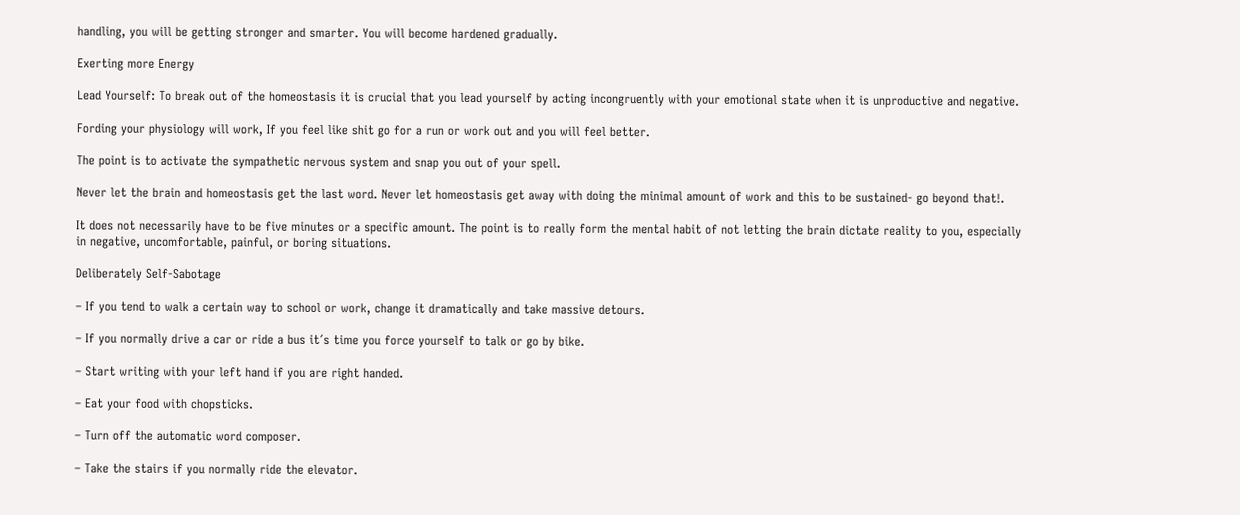handling, you will be getting stronger and smarter. You will become hardened gradually.

Exerting more Energy

Lead Yourself: To break out of the homeostasis it is crucial that you lead yourself by acting incongruently with your emotional state when it is unproductive and negative.

Fording your physiology will work, If you feel like shit go for a run or work out and you will feel better.

The point is to activate the sympathetic nervous system and snap you out of your spell.

Never let the brain and homeostasis get the last word. Never let homeostasis get away with doing the minimal amount of work and this to be sustained- go beyond that!.

It does not necessarily have to be five minutes or a specific amount. The point is to really form the mental habit of not letting the brain dictate reality to you, especially in negative, uncomfortable, painful, or boring situations.

Deliberately Self-Sabotage

– If you tend to walk a certain way to school or work, change it dramatically and take massive detours.

– If you normally drive a car or ride a bus it´s time you force yourself to talk or go by bike.

– Start writing with your left hand if you are right handed.

– Eat your food with chopsticks.

– Turn off the automatic word composer.

– Take the stairs if you normally ride the elevator.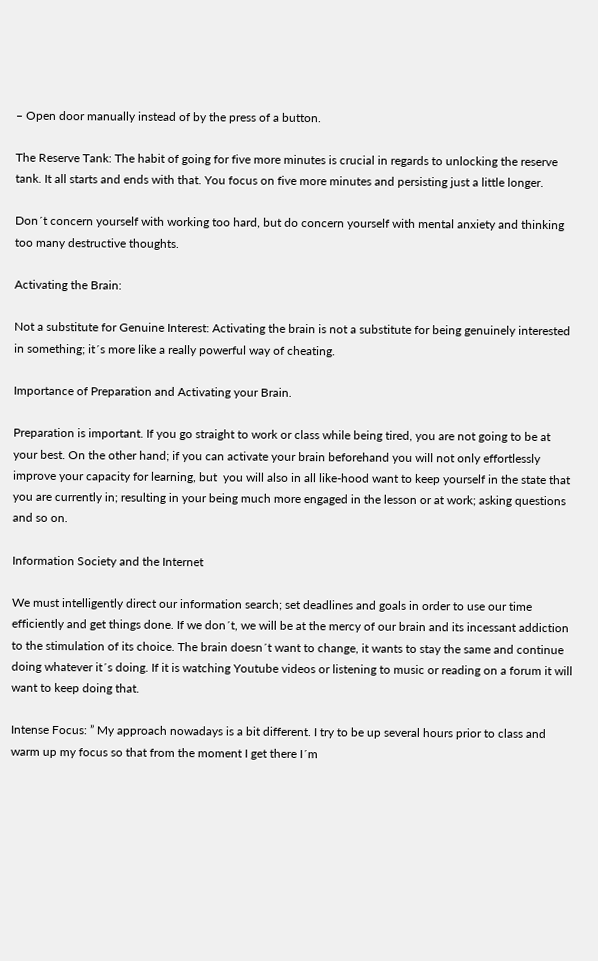– Open door manually instead of by the press of a button.

The Reserve Tank: The habit of going for five more minutes is crucial in regards to unlocking the reserve tank. It all starts and ends with that. You focus on five more minutes and persisting just a little longer.

Don´t concern yourself with working too hard, but do concern yourself with mental anxiety and thinking too many destructive thoughts.

Activating the Brain:

Not a substitute for Genuine Interest: Activating the brain is not a substitute for being genuinely interested in something; it´s more like a really powerful way of cheating.

Importance of Preparation and Activating your Brain.

Preparation is important. If you go straight to work or class while being tired, you are not going to be at your best. On the other hand; if you can activate your brain beforehand you will not only effortlessly improve your capacity for learning, but  you will also in all like-hood want to keep yourself in the state that you are currently in; resulting in your being much more engaged in the lesson or at work; asking questions and so on.

Information Society and the Internet

We must intelligently direct our information search; set deadlines and goals in order to use our time efficiently and get things done. If we don´t, we will be at the mercy of our brain and its incessant addiction to the stimulation of its choice. The brain doesn´t want to change, it wants to stay the same and continue doing whatever it´s doing. If it is watching Youtube videos or listening to music or reading on a forum it will want to keep doing that.

Intense Focus: ” My approach nowadays is a bit different. I try to be up several hours prior to class and warm up my focus so that from the moment I get there I´m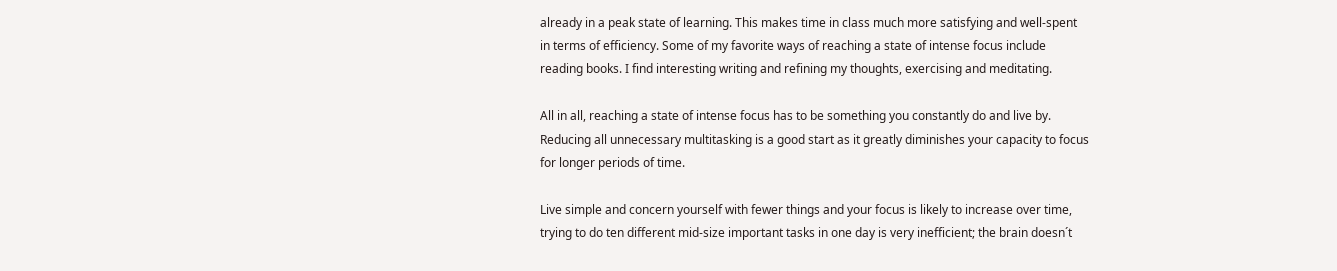already in a peak state of learning. This makes time in class much more satisfying and well-spent in terms of efficiency. Some of my favorite ways of reaching a state of intense focus include reading books. I find interesting writing and refining my thoughts, exercising and meditating.

All in all, reaching a state of intense focus has to be something you constantly do and live by. Reducing all unnecessary multitasking is a good start as it greatly diminishes your capacity to focus for longer periods of time.

Live simple and concern yourself with fewer things and your focus is likely to increase over time, trying to do ten different mid-size important tasks in one day is very inefficient; the brain doesn´t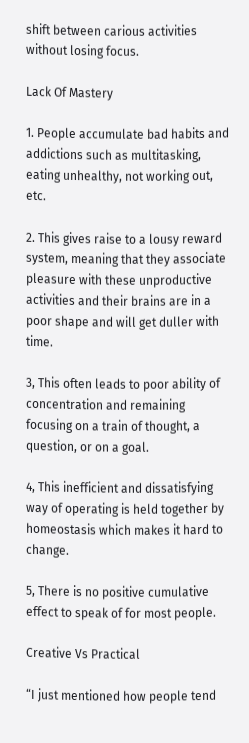shift between carious activities without losing focus.

Lack Of Mastery

1. People accumulate bad habits and addictions such as multitasking, eating unhealthy, not working out, etc.

2. This gives raise to a lousy reward system, meaning that they associate pleasure with these unproductive activities and their brains are in a poor shape and will get duller with time.

3, This often leads to poor ability of concentration and remaining focusing on a train of thought, a question, or on a goal.

4, This inefficient and dissatisfying way of operating is held together by homeostasis which makes it hard to change.

5, There is no positive cumulative effect to speak of for most people.

Creative Vs Practical

“I just mentioned how people tend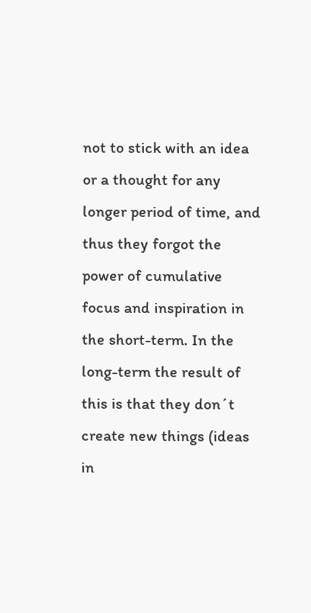not to stick with an idea or a thought for any longer period of time, and thus they forgot the power of cumulative focus and inspiration in the short-term. In the long-term the result of this is that they don´t create new things (ideas in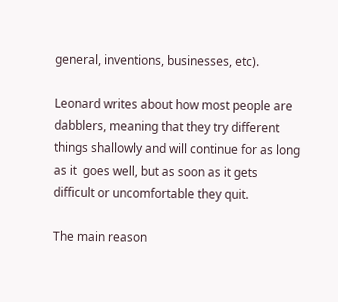general, inventions, businesses, etc).

Leonard writes about how most people are dabblers, meaning that they try different things shallowly and will continue for as long as it  goes well, but as soon as it gets difficult or uncomfortable they quit.

The main reason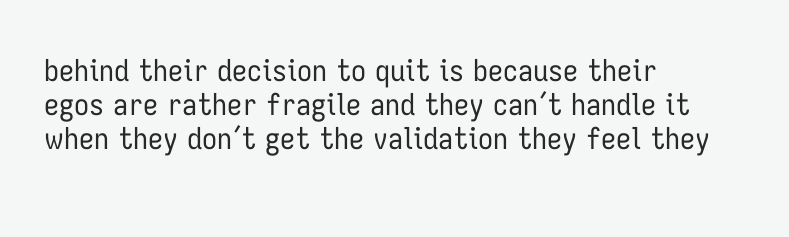behind their decision to quit is because their egos are rather fragile and they can´t handle it when they don´t get the validation they feel they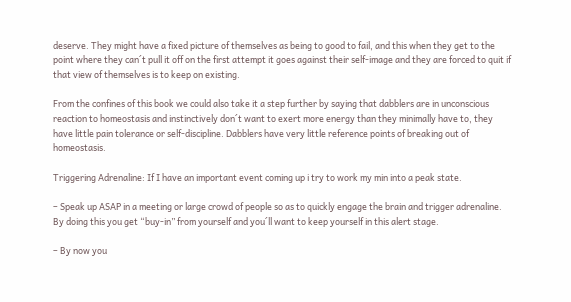deserve. They might have a fixed picture of themselves as being to good to fail, and this when they get to the point where they can´t pull it off on the first attempt it goes against their self-image and they are forced to quit if that view of themselves is to keep on existing.

From the confines of this book we could also take it a step further by saying that dabblers are in unconscious reaction to homeostasis and instinctively don´t want to exert more energy than they minimally have to, they have little pain tolerance or self-discipline. Dabblers have very little reference points of breaking out of homeostasis.

Triggering Adrenaline: If I have an important event coming up i try to work my min into a peak state.

– Speak up ASAP in a meeting or large crowd of people so as to quickly engage the brain and trigger adrenaline. By doing this you get “buy-in” from yourself and you´ll want to keep yourself in this alert stage.

– By now you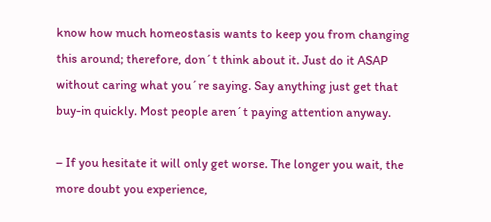know how much homeostasis wants to keep you from changing this around; therefore, don´t think about it. Just do it ASAP without caring what you´re saying. Say anything just get that buy-in quickly. Most people aren´t paying attention anyway.

– If you hesitate it will only get worse. The longer you wait, the more doubt you experience,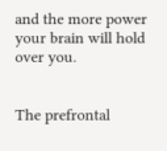and the more power your brain will hold over you.


The prefrontal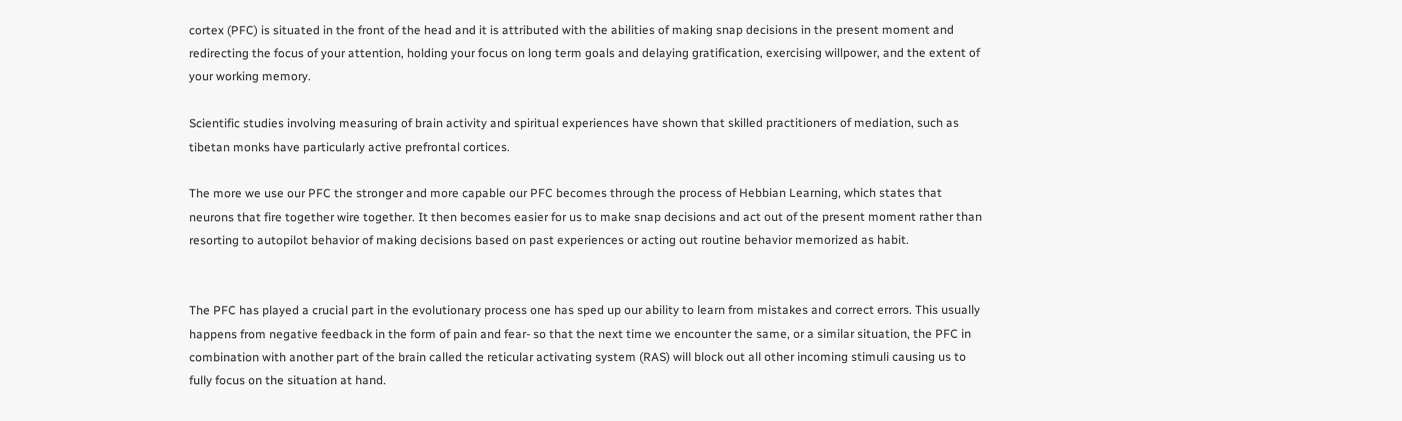cortex (PFC) is situated in the front of the head and it is attributed with the abilities of making snap decisions in the present moment and redirecting the focus of your attention, holding your focus on long term goals and delaying gratification, exercising willpower, and the extent of your working memory.

Scientific studies involving measuring of brain activity and spiritual experiences have shown that skilled practitioners of mediation, such as tibetan monks have particularly active prefrontal cortices.

The more we use our PFC the stronger and more capable our PFC becomes through the process of Hebbian Learning, which states that neurons that fire together wire together. It then becomes easier for us to make snap decisions and act out of the present moment rather than resorting to autopilot behavior of making decisions based on past experiences or acting out routine behavior memorized as habit.


The PFC has played a crucial part in the evolutionary process one has sped up our ability to learn from mistakes and correct errors. This usually happens from negative feedback in the form of pain and fear- so that the next time we encounter the same, or a similar situation, the PFC in combination with another part of the brain called the reticular activating system (RAS) will block out all other incoming stimuli causing us to fully focus on the situation at hand.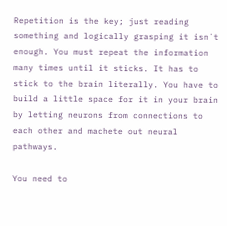Repetition is the key; just reading something and logically grasping it isn´t enough. You must repeat the information many times until it sticks. It has to stick to the brain literally. You have to build a little space for it in your brain by letting neurons from connections to each other and machete out neural pathways.

You need to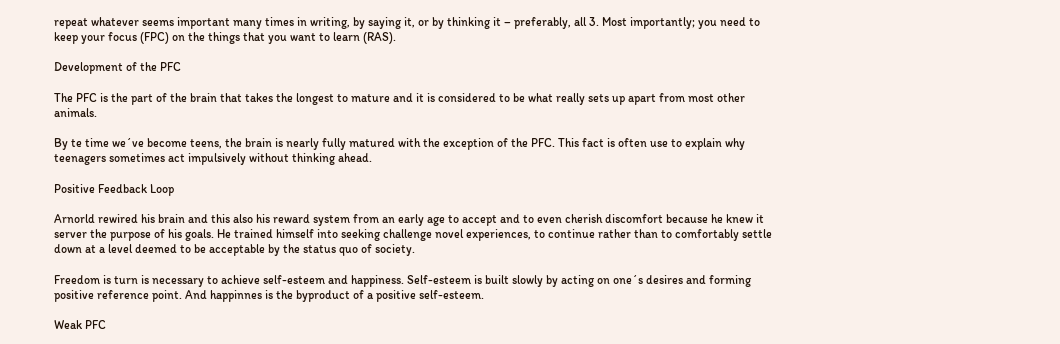repeat whatever seems important many times in writing, by saying it, or by thinking it – preferably, all 3. Most importantly; you need to keep your focus (FPC) on the things that you want to learn (RAS).

Development of the PFC

The PFC is the part of the brain that takes the longest to mature and it is considered to be what really sets up apart from most other animals.

By te time we´ve become teens, the brain is nearly fully matured with the exception of the PFC. This fact is often use to explain why teenagers sometimes act impulsively without thinking ahead.

Positive Feedback Loop

Arnorld rewired his brain and this also his reward system from an early age to accept and to even cherish discomfort because he knew it server the purpose of his goals. He trained himself into seeking challenge novel experiences, to continue rather than to comfortably settle down at a level deemed to be acceptable by the status quo of society.

Freedom is turn is necessary to achieve self-esteem and happiness. Self-esteem is built slowly by acting on one´s desires and forming positive reference point. And happinnes is the byproduct of a positive self-esteem.

Weak PFC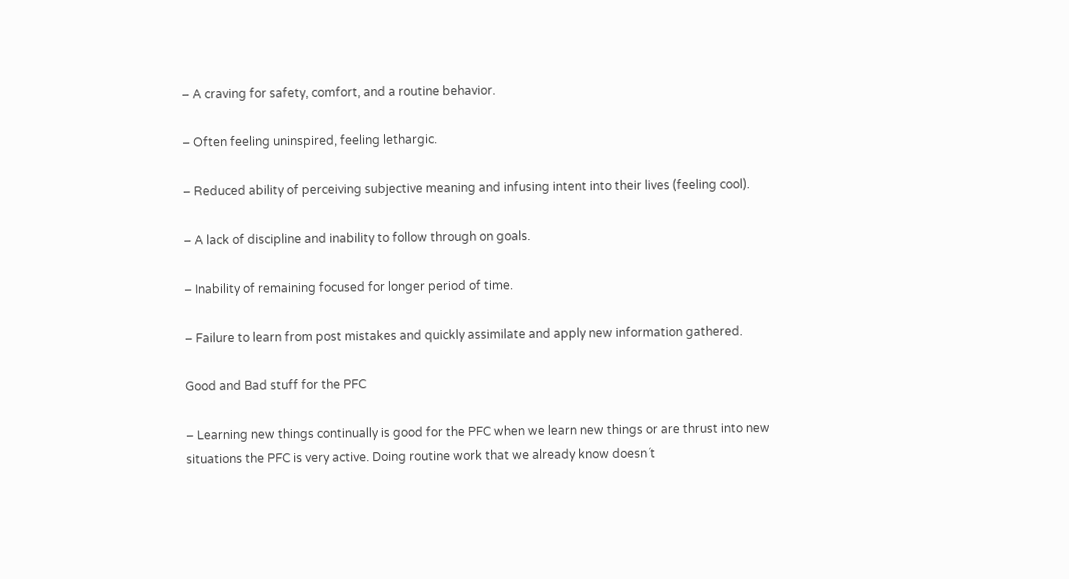– A craving for safety, comfort, and a routine behavior.

– Often feeling uninspired, feeling lethargic.

– Reduced ability of perceiving subjective meaning and infusing intent into their lives (feeling cool).

– A lack of discipline and inability to follow through on goals.

– Inability of remaining focused for longer period of time.

– Failure to learn from post mistakes and quickly assimilate and apply new information gathered.

Good and Bad stuff for the PFC

– Learning new things continually is good for the PFC when we learn new things or are thrust into new situations the PFC is very active. Doing routine work that we already know doesn´t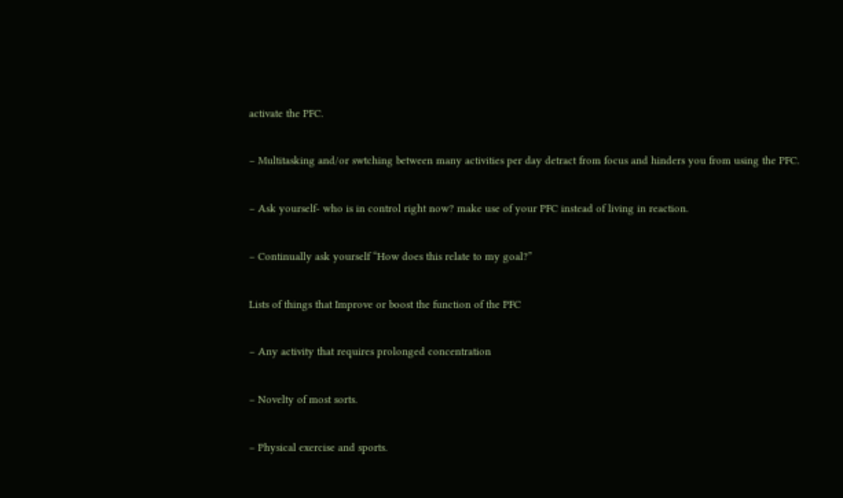activate the PFC.

– Multitasking and/or swtching between many activities per day detract from focus and hinders you from using the PFC.

– Ask yourself- who is in control right now? make use of your PFC instead of living in reaction.

– Continually ask yourself “How does this relate to my goal?”

Lists of things that Improve or boost the function of the PFC

– Any activity that requires prolonged concentration

– Novelty of most sorts.

– Physical exercise and sports.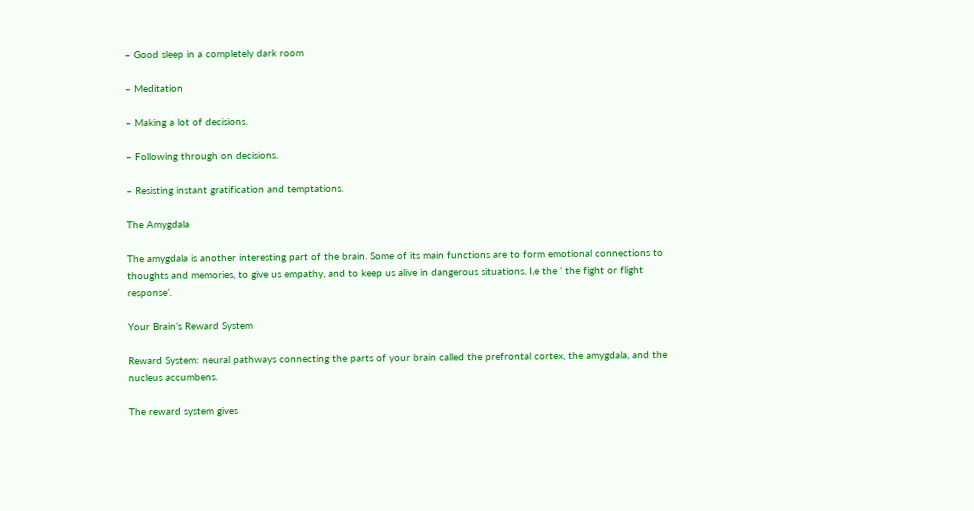– Good sleep in a completely dark room

– Meditation

– Making a lot of decisions.

– Following through on decisions.

– Resisting instant gratification and temptations.

The Amygdala

The amygdala is another interesting part of the brain. Some of its main functions are to form emotional connections to thoughts and memories, to give us empathy, and to keep us alive in dangerous situations. I,e the ‘ the fight or flight response’.

Your Brain’s Reward System

Reward System: neural pathways connecting the parts of your brain called the prefrontal cortex, the amygdala, and the nucleus accumbens.

The reward system gives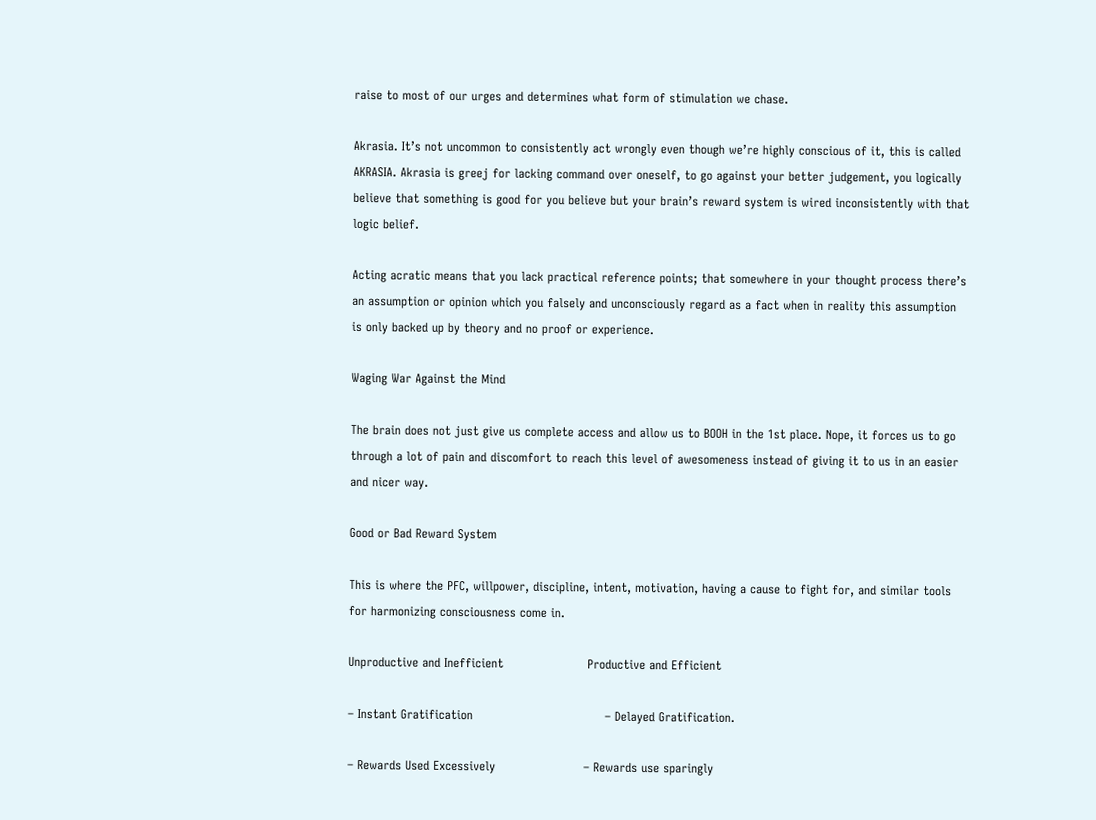raise to most of our urges and determines what form of stimulation we chase.

Akrasia. It’s not uncommon to consistently act wrongly even though we’re highly conscious of it, this is called AKRASIA. Akrasia is greej for lacking command over oneself, to go against your better judgement, you logically believe that something is good for you believe but your brain’s reward system is wired inconsistently with that logic belief.

Acting acratic means that you lack practical reference points; that somewhere in your thought process there’s an assumption or opinion which you falsely and unconsciously regard as a fact when in reality this assumption is only backed up by theory and no proof or experience.

Waging War Against the Mind

The brain does not just give us complete access and allow us to BOOH in the 1st place. Nope, it forces us to go through a lot of pain and discomfort to reach this level of awesomeness instead of giving it to us in an easier and nicer way.

Good or Bad Reward System

This is where the PFC, willpower, discipline, intent, motivation, having a cause to fight for, and similar tools for harmonizing consciousness come in.

Unproductive and Inefficient                     Productive and Efficient

– Instant Gratification                                 – Delayed Gratification.

– Rewards Used Excessively                      – Rewards use sparingly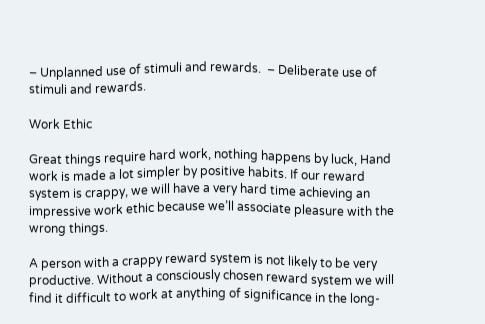– Unplanned use of stimuli and rewards.  – Deliberate use of stimuli and rewards.

Work Ethic

Great things require hard work, nothing happens by luck, Hand work is made a lot simpler by positive habits. If our reward system is crappy, we will have a very hard time achieving an impressive work ethic because we’ll associate pleasure with the wrong things.

A person with a crappy reward system is not likely to be very productive. Without a consciously chosen reward system we will find it difficult to work at anything of significance in the long-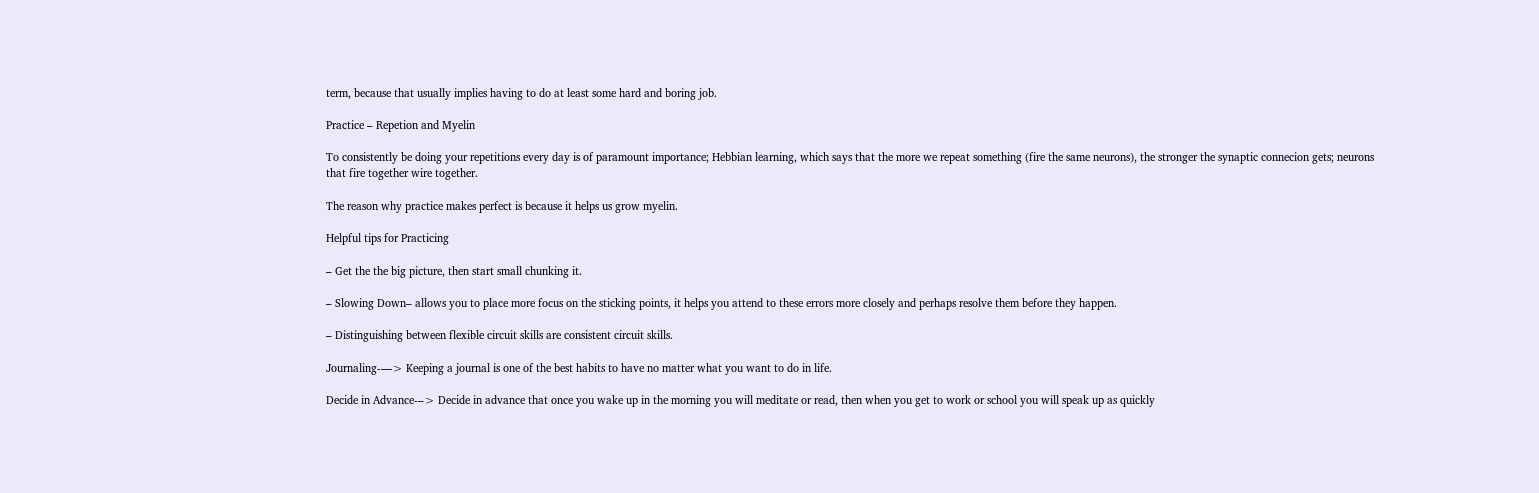term, because that usually implies having to do at least some hard and boring job.

Practice – Repetion and Myelin

To consistently be doing your repetitions every day is of paramount importance; Hebbian learning, which says that the more we repeat something (fire the same neurons), the stronger the synaptic connecion gets; neurons that fire together wire together.

The reason why practice makes perfect is because it helps us grow myelin.

Helpful tips for Practicing

– Get the the big picture, then start small chunking it.

– Slowing Down– allows you to place more focus on the sticking points, it helps you attend to these errors more closely and perhaps resolve them before they happen.

– Distinguishing between flexible circuit skills are consistent circuit skills.

Journaling-—> Keeping a journal is one of the best habits to have no matter what you want to do in life.

Decide in Advance-–> Decide in advance that once you wake up in the morning you will meditate or read, then when you get to work or school you will speak up as quickly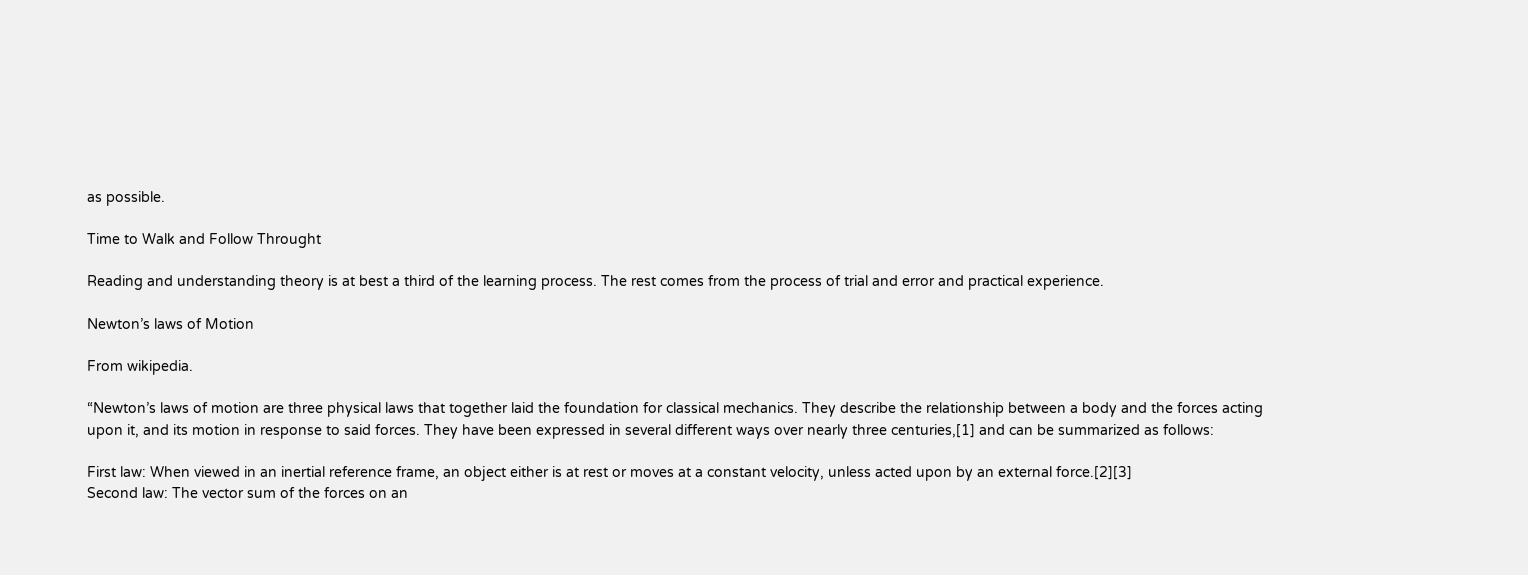as possible.

Time to Walk and Follow Throught

Reading and understanding theory is at best a third of the learning process. The rest comes from the process of trial and error and practical experience.

Newton’s laws of Motion

From wikipedia.

“Newton’s laws of motion are three physical laws that together laid the foundation for classical mechanics. They describe the relationship between a body and the forces acting upon it, and its motion in response to said forces. They have been expressed in several different ways over nearly three centuries,[1] and can be summarized as follows:

First law: When viewed in an inertial reference frame, an object either is at rest or moves at a constant velocity, unless acted upon by an external force.[2][3]
Second law: The vector sum of the forces on an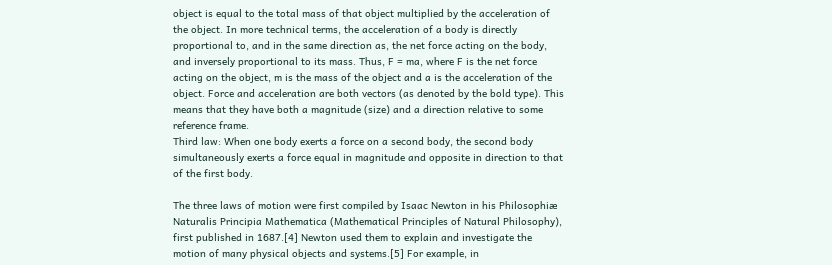object is equal to the total mass of that object multiplied by the acceleration of the object. In more technical terms, the acceleration of a body is directly proportional to, and in the same direction as, the net force acting on the body, and inversely proportional to its mass. Thus, F = ma, where F is the net force acting on the object, m is the mass of the object and a is the acceleration of the object. Force and acceleration are both vectors (as denoted by the bold type). This means that they have both a magnitude (size) and a direction relative to some reference frame.
Third law: When one body exerts a force on a second body, the second body simultaneously exerts a force equal in magnitude and opposite in direction to that of the first body.

The three laws of motion were first compiled by Isaac Newton in his Philosophiæ Naturalis Principia Mathematica (Mathematical Principles of Natural Philosophy), first published in 1687.[4] Newton used them to explain and investigate the motion of many physical objects and systems.[5] For example, in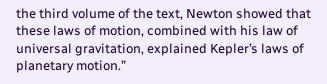the third volume of the text, Newton showed that these laws of motion, combined with his law of universal gravitation, explained Kepler’s laws of planetary motion.”